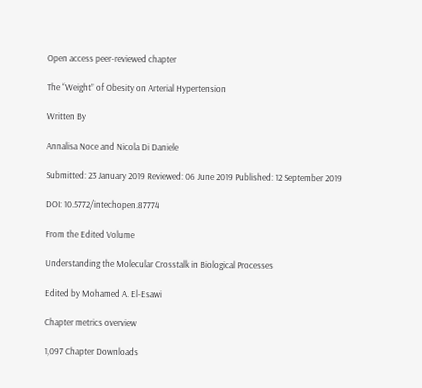Open access peer-reviewed chapter

The “Weight” of Obesity on Arterial Hypertension

Written By

Annalisa Noce and Nicola Di Daniele

Submitted: 23 January 2019 Reviewed: 06 June 2019 Published: 12 September 2019

DOI: 10.5772/intechopen.87774

From the Edited Volume

Understanding the Molecular Crosstalk in Biological Processes

Edited by Mohamed A. El-Esawi

Chapter metrics overview

1,097 Chapter Downloads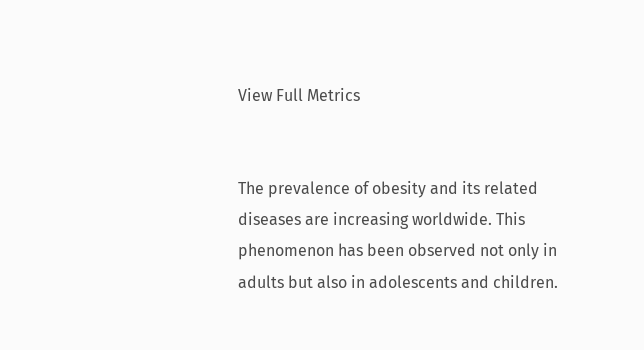View Full Metrics


The prevalence of obesity and its related diseases are increasing worldwide. This phenomenon has been observed not only in adults but also in adolescents and children.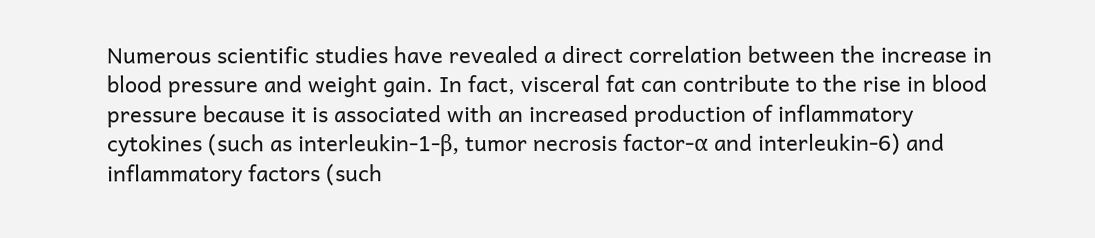Numerous scientific studies have revealed a direct correlation between the increase in blood pressure and weight gain. In fact, visceral fat can contribute to the rise in blood pressure because it is associated with an increased production of inflammatory cytokines (such as interleukin-1-β, tumor necrosis factor-α and interleukin-6) and inflammatory factors (such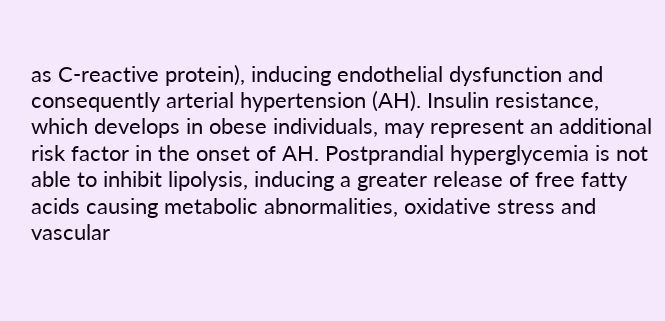as C-reactive protein), inducing endothelial dysfunction and consequently arterial hypertension (AH). Insulin resistance, which develops in obese individuals, may represent an additional risk factor in the onset of AH. Postprandial hyperglycemia is not able to inhibit lipolysis, inducing a greater release of free fatty acids causing metabolic abnormalities, oxidative stress and vascular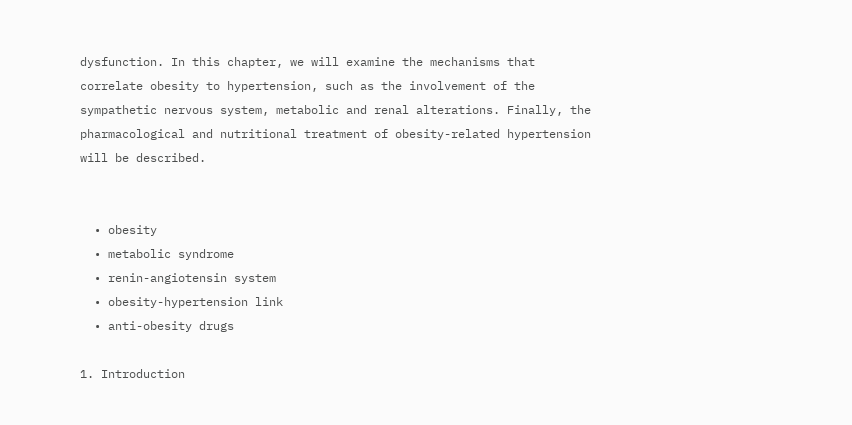dysfunction. In this chapter, we will examine the mechanisms that correlate obesity to hypertension, such as the involvement of the sympathetic nervous system, metabolic and renal alterations. Finally, the pharmacological and nutritional treatment of obesity-related hypertension will be described.


  • obesity
  • metabolic syndrome
  • renin-angiotensin system
  • obesity-hypertension link
  • anti-obesity drugs

1. Introduction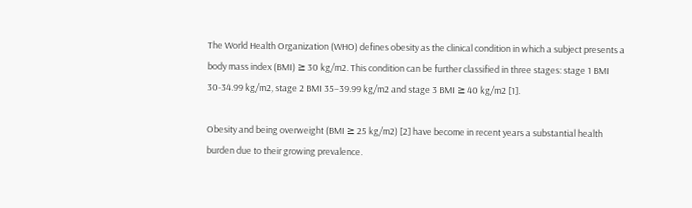The World Health Organization (WHO) defines obesity as the clinical condition in which a subject presents a body mass index (BMI) ≥ 30 kg/m2. This condition can be further classified in three stages: stage 1 BMI 30-34.99 kg/m2, stage 2 BMI 35–39.99 kg/m2 and stage 3 BMI ≥ 40 kg/m2 [1].

Obesity and being overweight (BMI ≥ 25 kg/m2) [2] have become in recent years a substantial health burden due to their growing prevalence.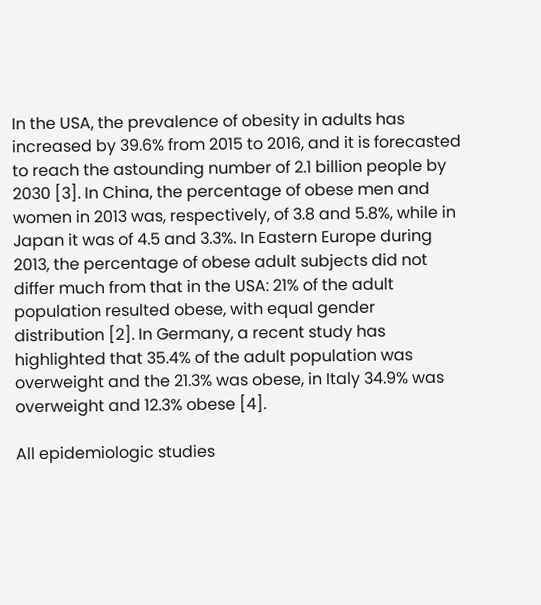In the USA, the prevalence of obesity in adults has increased by 39.6% from 2015 to 2016, and it is forecasted to reach the astounding number of 2.1 billion people by 2030 [3]. In China, the percentage of obese men and women in 2013 was, respectively, of 3.8 and 5.8%, while in Japan it was of 4.5 and 3.3%. In Eastern Europe during 2013, the percentage of obese adult subjects did not differ much from that in the USA: 21% of the adult population resulted obese, with equal gender distribution [2]. In Germany, a recent study has highlighted that 35.4% of the adult population was overweight and the 21.3% was obese, in Italy 34.9% was overweight and 12.3% obese [4].

All epidemiologic studies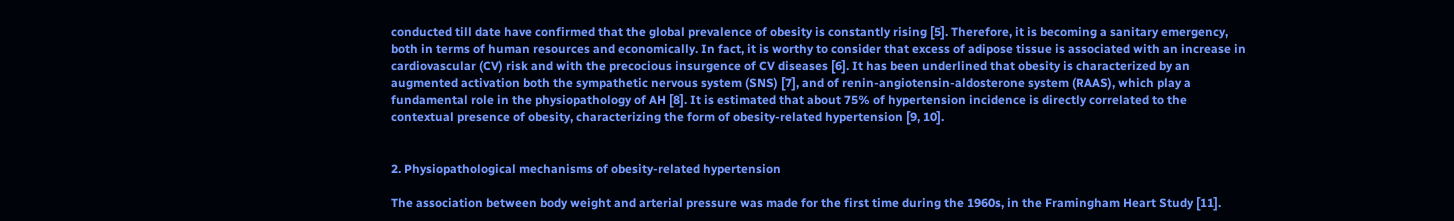conducted till date have confirmed that the global prevalence of obesity is constantly rising [5]. Therefore, it is becoming a sanitary emergency, both in terms of human resources and economically. In fact, it is worthy to consider that excess of adipose tissue is associated with an increase in cardiovascular (CV) risk and with the precocious insurgence of CV diseases [6]. It has been underlined that obesity is characterized by an augmented activation both the sympathetic nervous system (SNS) [7], and of renin-angiotensin-aldosterone system (RAAS), which play a fundamental role in the physiopathology of AH [8]. It is estimated that about 75% of hypertension incidence is directly correlated to the contextual presence of obesity, characterizing the form of obesity-related hypertension [9, 10].


2. Physiopathological mechanisms of obesity-related hypertension

The association between body weight and arterial pressure was made for the first time during the 1960s, in the Framingham Heart Study [11].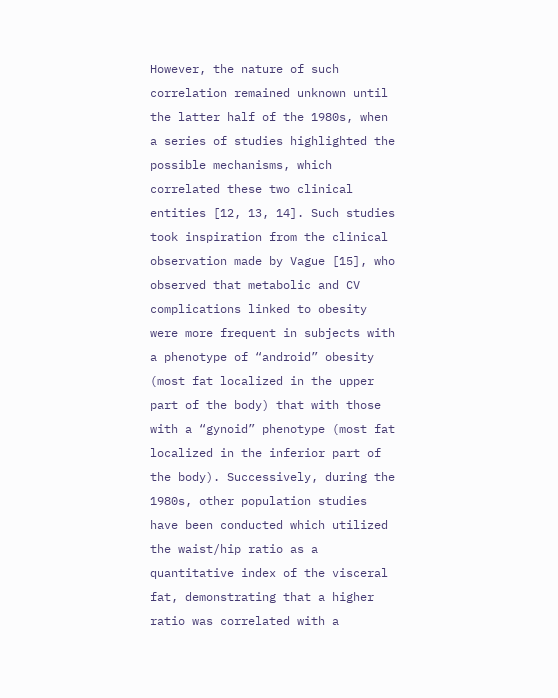However, the nature of such correlation remained unknown until the latter half of the 1980s, when a series of studies highlighted the possible mechanisms, which correlated these two clinical entities [12, 13, 14]. Such studies took inspiration from the clinical observation made by Vague [15], who observed that metabolic and CV complications linked to obesity were more frequent in subjects with a phenotype of “android” obesity (most fat localized in the upper part of the body) that with those with a “gynoid” phenotype (most fat localized in the inferior part of the body). Successively, during the 1980s, other population studies have been conducted which utilized the waist/hip ratio as a quantitative index of the visceral fat, demonstrating that a higher ratio was correlated with a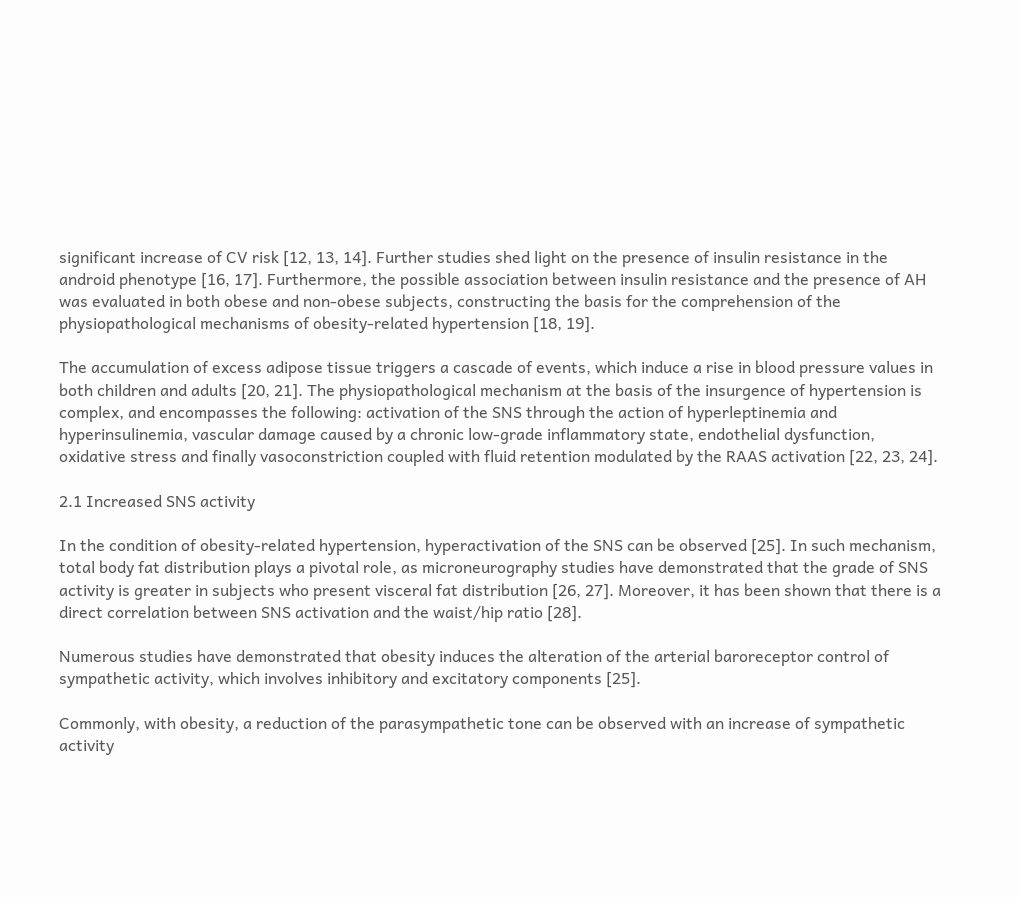significant increase of CV risk [12, 13, 14]. Further studies shed light on the presence of insulin resistance in the android phenotype [16, 17]. Furthermore, the possible association between insulin resistance and the presence of AH was evaluated in both obese and non-obese subjects, constructing the basis for the comprehension of the physiopathological mechanisms of obesity-related hypertension [18, 19].

The accumulation of excess adipose tissue triggers a cascade of events, which induce a rise in blood pressure values in both children and adults [20, 21]. The physiopathological mechanism at the basis of the insurgence of hypertension is complex, and encompasses the following: activation of the SNS through the action of hyperleptinemia and hyperinsulinemia, vascular damage caused by a chronic low-grade inflammatory state, endothelial dysfunction, oxidative stress and finally vasoconstriction coupled with fluid retention modulated by the RAAS activation [22, 23, 24].

2.1 Increased SNS activity

In the condition of obesity-related hypertension, hyperactivation of the SNS can be observed [25]. In such mechanism, total body fat distribution plays a pivotal role, as microneurography studies have demonstrated that the grade of SNS activity is greater in subjects who present visceral fat distribution [26, 27]. Moreover, it has been shown that there is a direct correlation between SNS activation and the waist/hip ratio [28].

Numerous studies have demonstrated that obesity induces the alteration of the arterial baroreceptor control of sympathetic activity, which involves inhibitory and excitatory components [25].

Commonly, with obesity, a reduction of the parasympathetic tone can be observed with an increase of sympathetic activity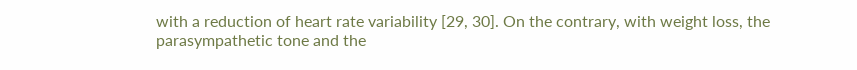with a reduction of heart rate variability [29, 30]. On the contrary, with weight loss, the parasympathetic tone and the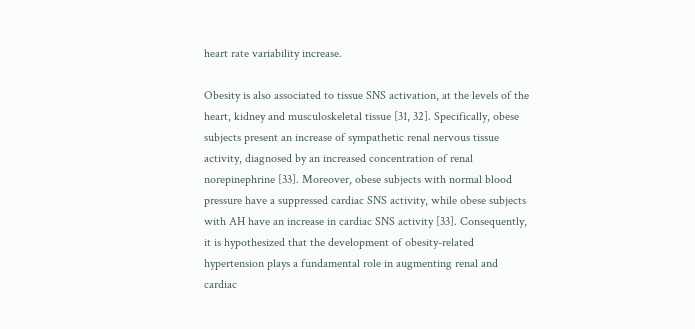heart rate variability increase.

Obesity is also associated to tissue SNS activation, at the levels of the heart, kidney and musculoskeletal tissue [31, 32]. Specifically, obese subjects present an increase of sympathetic renal nervous tissue activity, diagnosed by an increased concentration of renal norepinephrine [33]. Moreover, obese subjects with normal blood pressure have a suppressed cardiac SNS activity, while obese subjects with AH have an increase in cardiac SNS activity [33]. Consequently, it is hypothesized that the development of obesity-related hypertension plays a fundamental role in augmenting renal and cardiac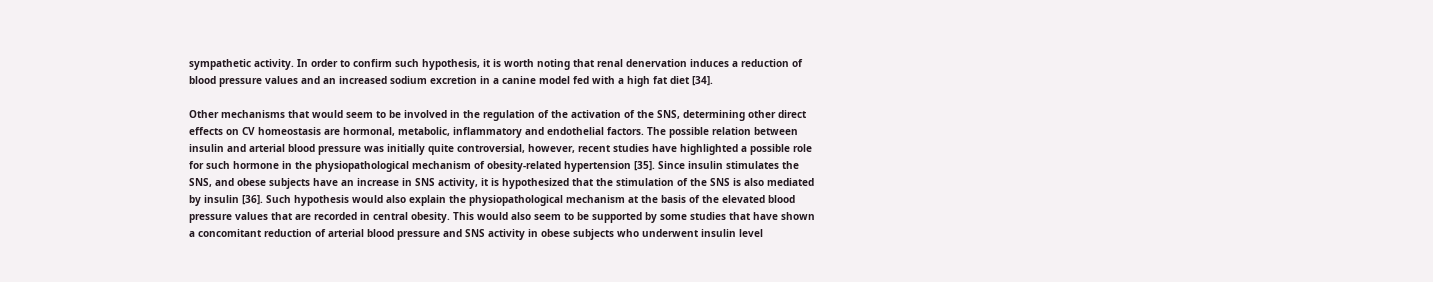sympathetic activity. In order to confirm such hypothesis, it is worth noting that renal denervation induces a reduction of blood pressure values and an increased sodium excretion in a canine model fed with a high fat diet [34].

Other mechanisms that would seem to be involved in the regulation of the activation of the SNS, determining other direct effects on CV homeostasis are hormonal, metabolic, inflammatory and endothelial factors. The possible relation between insulin and arterial blood pressure was initially quite controversial, however, recent studies have highlighted a possible role for such hormone in the physiopathological mechanism of obesity-related hypertension [35]. Since insulin stimulates the SNS, and obese subjects have an increase in SNS activity, it is hypothesized that the stimulation of the SNS is also mediated by insulin [36]. Such hypothesis would also explain the physiopathological mechanism at the basis of the elevated blood pressure values that are recorded in central obesity. This would also seem to be supported by some studies that have shown a concomitant reduction of arterial blood pressure and SNS activity in obese subjects who underwent insulin level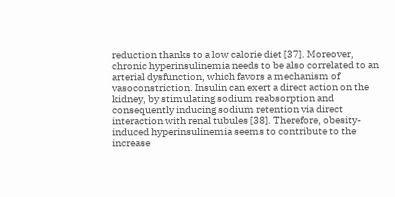reduction thanks to a low calorie diet [37]. Moreover, chronic hyperinsulinemia needs to be also correlated to an arterial dysfunction, which favors a mechanism of vasoconstriction. Insulin can exert a direct action on the kidney, by stimulating sodium reabsorption and consequently inducing sodium retention via direct interaction with renal tubules [38]. Therefore, obesity-induced hyperinsulinemia seems to contribute to the increase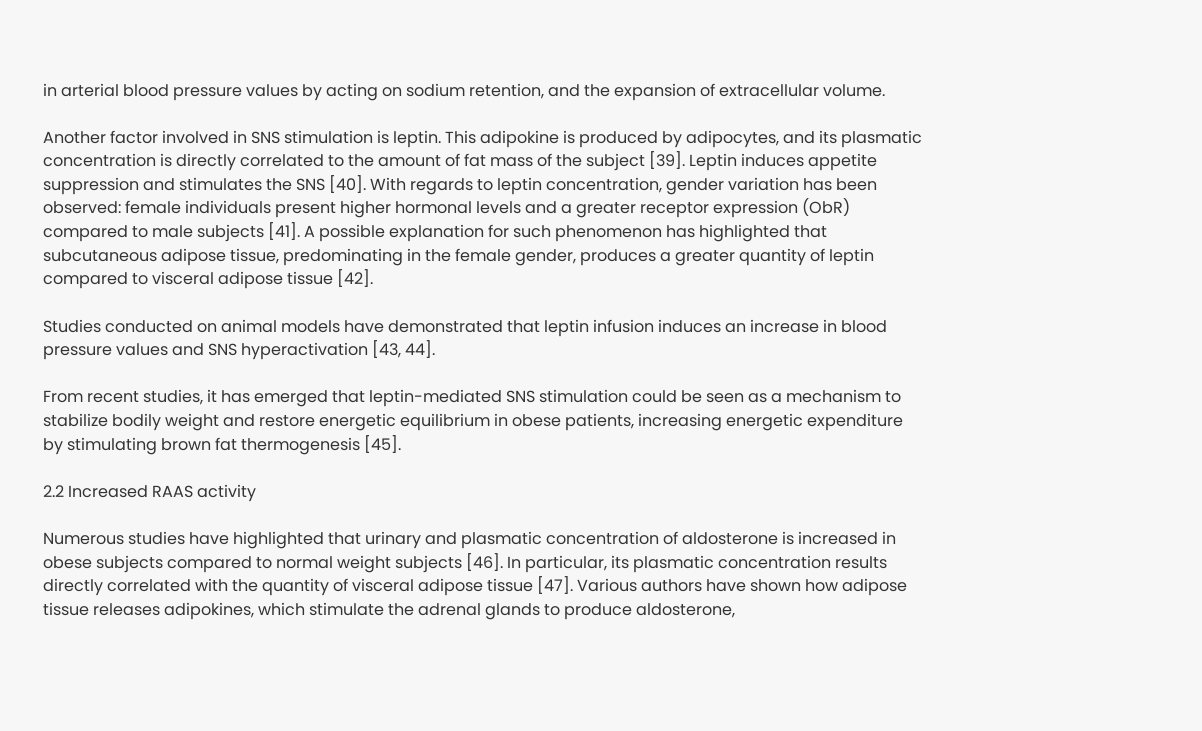in arterial blood pressure values by acting on sodium retention, and the expansion of extracellular volume.

Another factor involved in SNS stimulation is leptin. This adipokine is produced by adipocytes, and its plasmatic concentration is directly correlated to the amount of fat mass of the subject [39]. Leptin induces appetite suppression and stimulates the SNS [40]. With regards to leptin concentration, gender variation has been observed: female individuals present higher hormonal levels and a greater receptor expression (ObR) compared to male subjects [41]. A possible explanation for such phenomenon has highlighted that subcutaneous adipose tissue, predominating in the female gender, produces a greater quantity of leptin compared to visceral adipose tissue [42].

Studies conducted on animal models have demonstrated that leptin infusion induces an increase in blood pressure values and SNS hyperactivation [43, 44].

From recent studies, it has emerged that leptin-mediated SNS stimulation could be seen as a mechanism to stabilize bodily weight and restore energetic equilibrium in obese patients, increasing energetic expenditure by stimulating brown fat thermogenesis [45].

2.2 Increased RAAS activity

Numerous studies have highlighted that urinary and plasmatic concentration of aldosterone is increased in obese subjects compared to normal weight subjects [46]. In particular, its plasmatic concentration results directly correlated with the quantity of visceral adipose tissue [47]. Various authors have shown how adipose tissue releases adipokines, which stimulate the adrenal glands to produce aldosterone,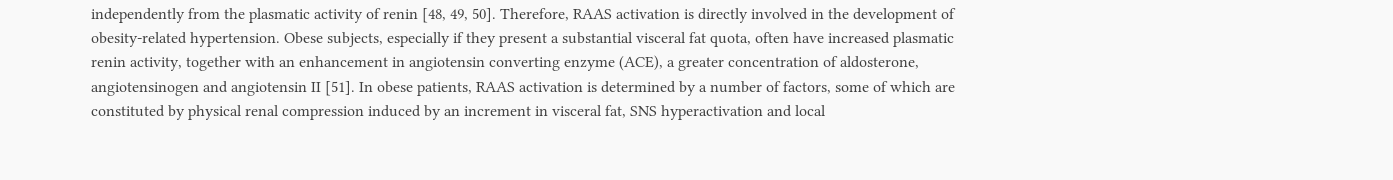independently from the plasmatic activity of renin [48, 49, 50]. Therefore, RAAS activation is directly involved in the development of obesity-related hypertension. Obese subjects, especially if they present a substantial visceral fat quota, often have increased plasmatic renin activity, together with an enhancement in angiotensin converting enzyme (ACE), a greater concentration of aldosterone, angiotensinogen and angiotensin II [51]. In obese patients, RAAS activation is determined by a number of factors, some of which are constituted by physical renal compression induced by an increment in visceral fat, SNS hyperactivation and local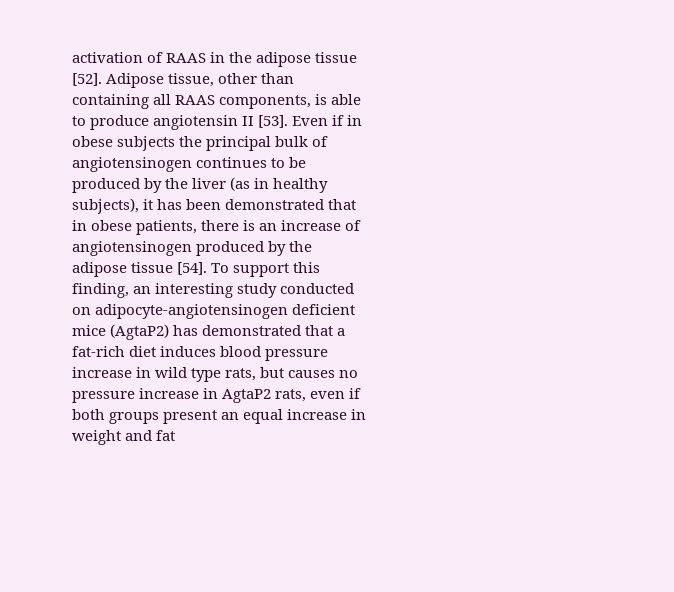activation of RAAS in the adipose tissue [52]. Adipose tissue, other than containing all RAAS components, is able to produce angiotensin II [53]. Even if in obese subjects the principal bulk of angiotensinogen continues to be produced by the liver (as in healthy subjects), it has been demonstrated that in obese patients, there is an increase of angiotensinogen produced by the adipose tissue [54]. To support this finding, an interesting study conducted on adipocyte-angiotensinogen deficient mice (AgtaP2) has demonstrated that a fat-rich diet induces blood pressure increase in wild type rats, but causes no pressure increase in AgtaP2 rats, even if both groups present an equal increase in weight and fat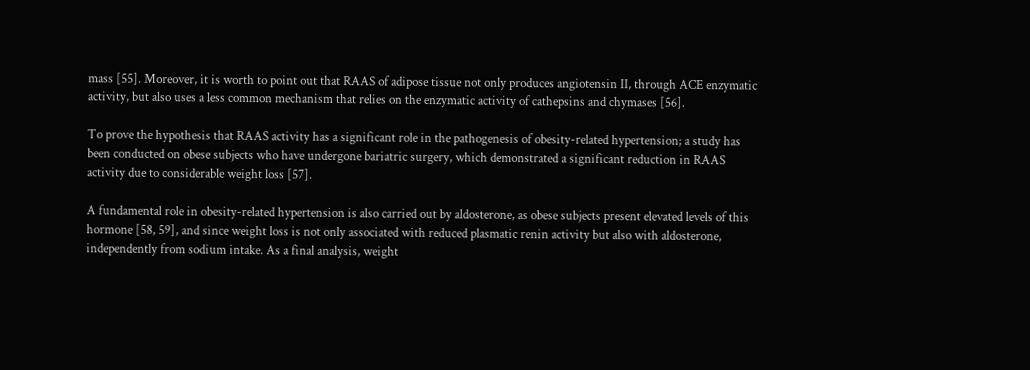mass [55]. Moreover, it is worth to point out that RAAS of adipose tissue not only produces angiotensin II, through ACE enzymatic activity, but also uses a less common mechanism that relies on the enzymatic activity of cathepsins and chymases [56].

To prove the hypothesis that RAAS activity has a significant role in the pathogenesis of obesity-related hypertension; a study has been conducted on obese subjects who have undergone bariatric surgery, which demonstrated a significant reduction in RAAS activity due to considerable weight loss [57].

A fundamental role in obesity-related hypertension is also carried out by aldosterone, as obese subjects present elevated levels of this hormone [58, 59], and since weight loss is not only associated with reduced plasmatic renin activity but also with aldosterone, independently from sodium intake. As a final analysis, weight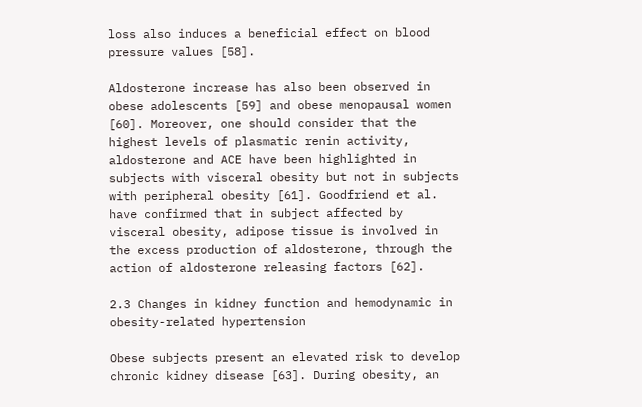loss also induces a beneficial effect on blood pressure values [58].

Aldosterone increase has also been observed in obese adolescents [59] and obese menopausal women [60]. Moreover, one should consider that the highest levels of plasmatic renin activity, aldosterone and ACE have been highlighted in subjects with visceral obesity but not in subjects with peripheral obesity [61]. Goodfriend et al. have confirmed that in subject affected by visceral obesity, adipose tissue is involved in the excess production of aldosterone, through the action of aldosterone releasing factors [62].

2.3 Changes in kidney function and hemodynamic in obesity-related hypertension

Obese subjects present an elevated risk to develop chronic kidney disease [63]. During obesity, an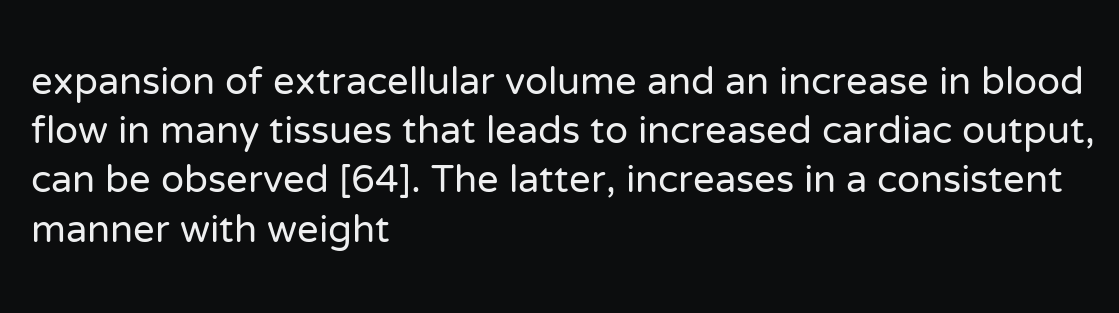expansion of extracellular volume and an increase in blood flow in many tissues that leads to increased cardiac output, can be observed [64]. The latter, increases in a consistent manner with weight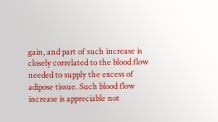gain, and part of such increase is closely correlated to the blood flow needed to supply the excess of adipose tissue. Such blood flow increase is appreciable not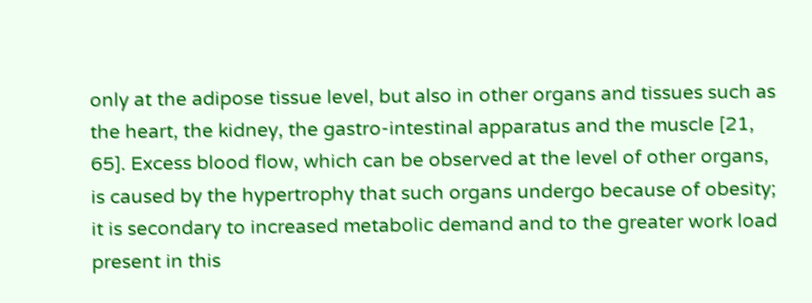only at the adipose tissue level, but also in other organs and tissues such as the heart, the kidney, the gastro-intestinal apparatus and the muscle [21, 65]. Excess blood flow, which can be observed at the level of other organs, is caused by the hypertrophy that such organs undergo because of obesity; it is secondary to increased metabolic demand and to the greater work load present in this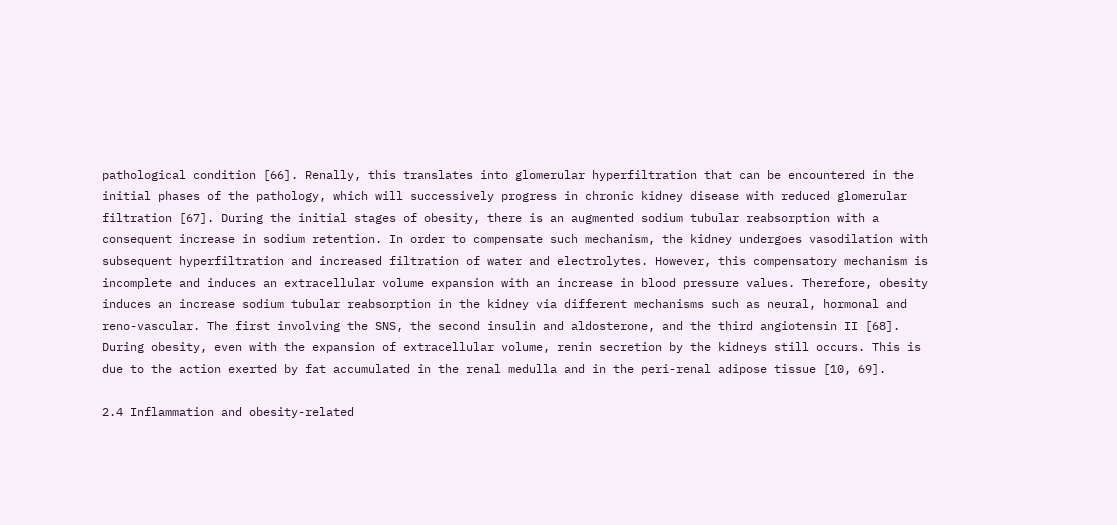pathological condition [66]. Renally, this translates into glomerular hyperfiltration that can be encountered in the initial phases of the pathology, which will successively progress in chronic kidney disease with reduced glomerular filtration [67]. During the initial stages of obesity, there is an augmented sodium tubular reabsorption with a consequent increase in sodium retention. In order to compensate such mechanism, the kidney undergoes vasodilation with subsequent hyperfiltration and increased filtration of water and electrolytes. However, this compensatory mechanism is incomplete and induces an extracellular volume expansion with an increase in blood pressure values. Therefore, obesity induces an increase sodium tubular reabsorption in the kidney via different mechanisms such as neural, hormonal and reno-vascular. The first involving the SNS, the second insulin and aldosterone, and the third angiotensin II [68]. During obesity, even with the expansion of extracellular volume, renin secretion by the kidneys still occurs. This is due to the action exerted by fat accumulated in the renal medulla and in the peri-renal adipose tissue [10, 69].

2.4 Inflammation and obesity-related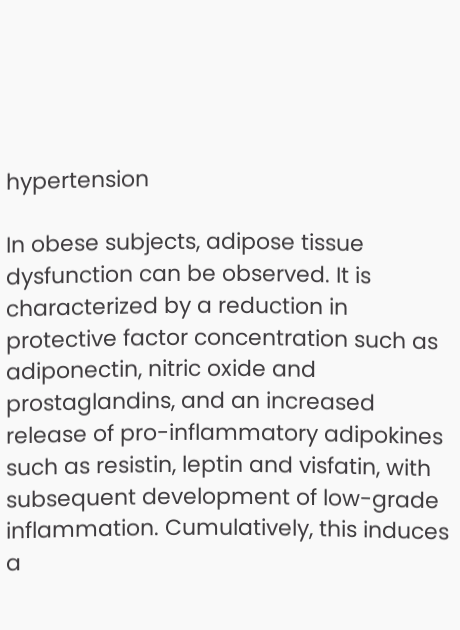hypertension

In obese subjects, adipose tissue dysfunction can be observed. It is characterized by a reduction in protective factor concentration such as adiponectin, nitric oxide and prostaglandins, and an increased release of pro-inflammatory adipokines such as resistin, leptin and visfatin, with subsequent development of low-grade inflammation. Cumulatively, this induces a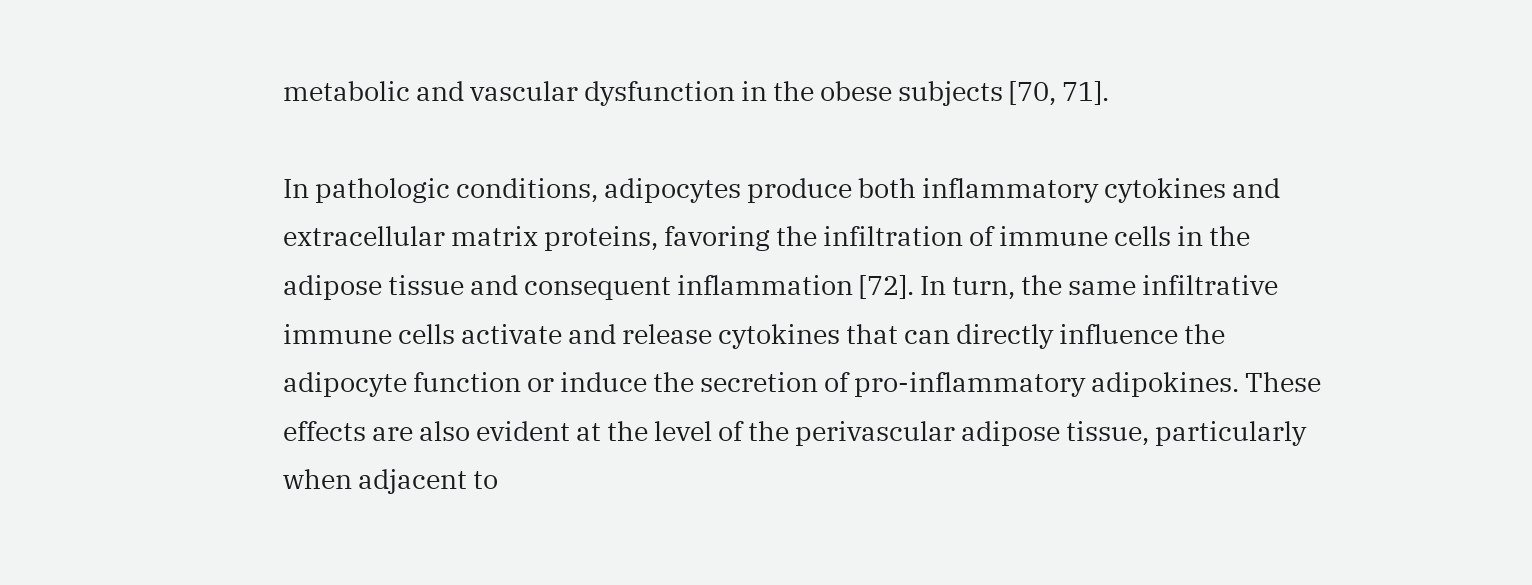metabolic and vascular dysfunction in the obese subjects [70, 71].

In pathologic conditions, adipocytes produce both inflammatory cytokines and extracellular matrix proteins, favoring the infiltration of immune cells in the adipose tissue and consequent inflammation [72]. In turn, the same infiltrative immune cells activate and release cytokines that can directly influence the adipocyte function or induce the secretion of pro-inflammatory adipokines. These effects are also evident at the level of the perivascular adipose tissue, particularly when adjacent to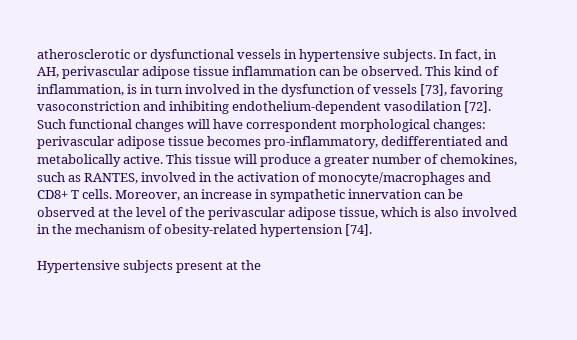atherosclerotic or dysfunctional vessels in hypertensive subjects. In fact, in AH, perivascular adipose tissue inflammation can be observed. This kind of inflammation, is in turn involved in the dysfunction of vessels [73], favoring vasoconstriction and inhibiting endothelium-dependent vasodilation [72]. Such functional changes will have correspondent morphological changes: perivascular adipose tissue becomes pro-inflammatory, dedifferentiated and metabolically active. This tissue will produce a greater number of chemokines, such as RANTES, involved in the activation of monocyte/macrophages and CD8+ T cells. Moreover, an increase in sympathetic innervation can be observed at the level of the perivascular adipose tissue, which is also involved in the mechanism of obesity-related hypertension [74].

Hypertensive subjects present at the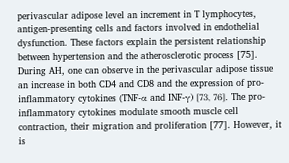perivascular adipose level an increment in T lymphocytes, antigen-presenting cells and factors involved in endothelial dysfunction. These factors explain the persistent relationship between hypertension and the atherosclerotic process [75]. During AH, one can observe in the perivascular adipose tissue an increase in both CD4 and CD8 and the expression of pro-inflammatory cytokines (TNF-α and INF-γ) [73, 76]. The pro-inflammatory cytokines modulate smooth muscle cell contraction, their migration and proliferation [77]. However, it is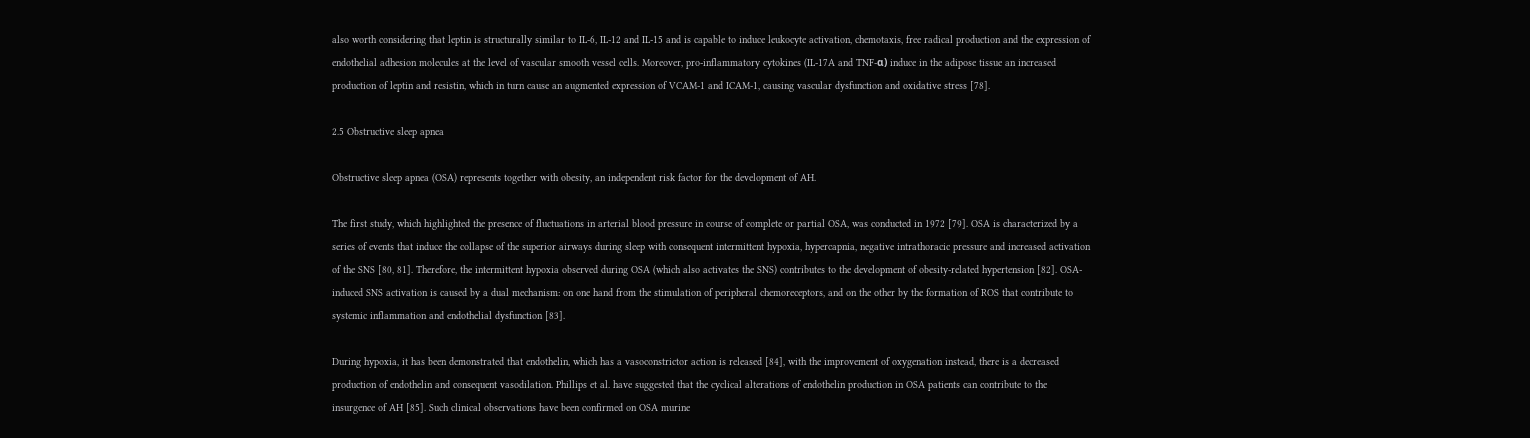also worth considering that leptin is structurally similar to IL-6, IL-12 and IL-15 and is capable to induce leukocyte activation, chemotaxis, free radical production and the expression of endothelial adhesion molecules at the level of vascular smooth vessel cells. Moreover, pro-inflammatory cytokines (IL-17A and TNF-α) induce in the adipose tissue an increased production of leptin and resistin, which in turn cause an augmented expression of VCAM-1 and ICAM-1, causing vascular dysfunction and oxidative stress [78].

2.5 Obstructive sleep apnea

Obstructive sleep apnea (OSA) represents together with obesity, an independent risk factor for the development of AH.

The first study, which highlighted the presence of fluctuations in arterial blood pressure in course of complete or partial OSA, was conducted in 1972 [79]. OSA is characterized by a series of events that induce the collapse of the superior airways during sleep with consequent intermittent hypoxia, hypercapnia, negative intrathoracic pressure and increased activation of the SNS [80, 81]. Therefore, the intermittent hypoxia observed during OSA (which also activates the SNS) contributes to the development of obesity-related hypertension [82]. OSA-induced SNS activation is caused by a dual mechanism: on one hand from the stimulation of peripheral chemoreceptors, and on the other by the formation of ROS that contribute to systemic inflammation and endothelial dysfunction [83].

During hypoxia, it has been demonstrated that endothelin, which has a vasoconstrictor action is released [84], with the improvement of oxygenation instead, there is a decreased production of endothelin and consequent vasodilation. Phillips et al. have suggested that the cyclical alterations of endothelin production in OSA patients can contribute to the insurgence of AH [85]. Such clinical observations have been confirmed on OSA murine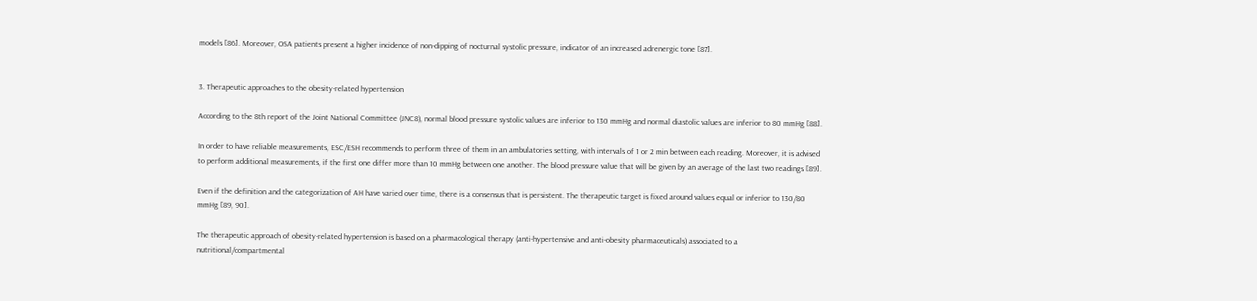models [86]. Moreover, OSA patients present a higher incidence of non-dipping of nocturnal systolic pressure, indicator of an increased adrenergic tone [87].


3. Therapeutic approaches to the obesity-related hypertension

According to the 8th report of the Joint National Committee (JNC8), normal blood pressure systolic values are inferior to 130 mmHg and normal diastolic values are inferior to 80 mmHg [88].

In order to have reliable measurements, ESC/ESH recommends to perform three of them in an ambulatories setting, with intervals of 1 or 2 min between each reading. Moreover, it is advised to perform additional measurements, if the first one differ more than 10 mmHg between one another. The blood pressure value that will be given by an average of the last two readings [89].

Even if the definition and the categorization of AH have varied over time, there is a consensus that is persistent. The therapeutic target is fixed around values equal or inferior to 130/80 mmHg [89, 90].

The therapeutic approach of obesity-related hypertension is based on a pharmacological therapy (anti-hypertensive and anti-obesity pharmaceuticals) associated to a nutritional/compartmental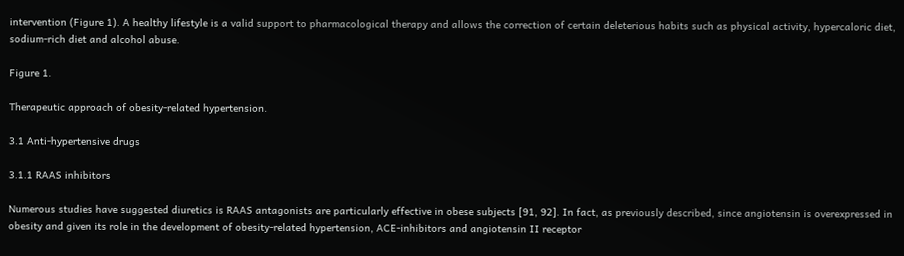intervention (Figure 1). A healthy lifestyle is a valid support to pharmacological therapy and allows the correction of certain deleterious habits such as physical activity, hypercaloric diet, sodium-rich diet and alcohol abuse.

Figure 1.

Therapeutic approach of obesity-related hypertension.

3.1 Anti-hypertensive drugs

3.1.1 RAAS inhibitors

Numerous studies have suggested diuretics is RAAS antagonists are particularly effective in obese subjects [91, 92]. In fact, as previously described, since angiotensin is overexpressed in obesity and given its role in the development of obesity-related hypertension, ACE-inhibitors and angiotensin II receptor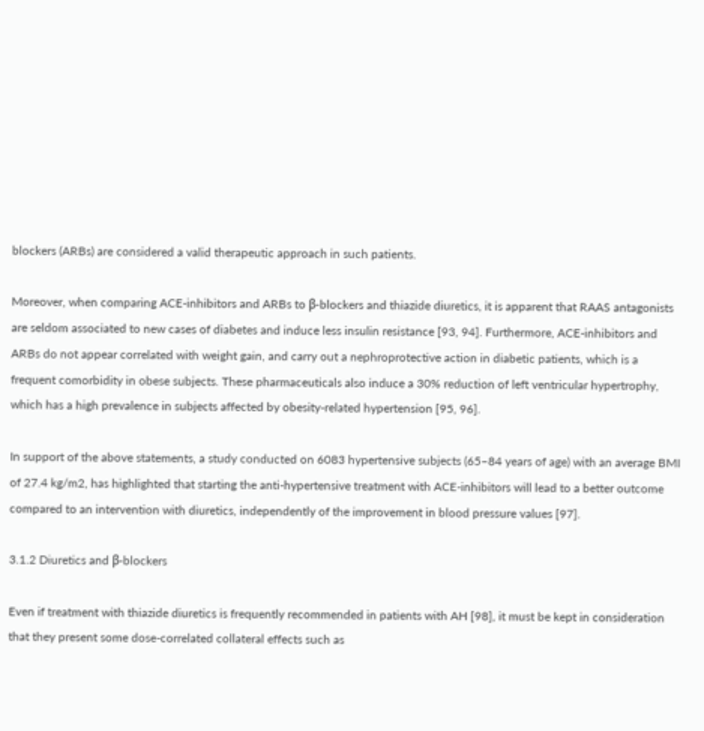blockers (ARBs) are considered a valid therapeutic approach in such patients.

Moreover, when comparing ACE-inhibitors and ARBs to β-blockers and thiazide diuretics, it is apparent that RAAS antagonists are seldom associated to new cases of diabetes and induce less insulin resistance [93, 94]. Furthermore, ACE-inhibitors and ARBs do not appear correlated with weight gain, and carry out a nephroprotective action in diabetic patients, which is a frequent comorbidity in obese subjects. These pharmaceuticals also induce a 30% reduction of left ventricular hypertrophy, which has a high prevalence in subjects affected by obesity-related hypertension [95, 96].

In support of the above statements, a study conducted on 6083 hypertensive subjects (65–84 years of age) with an average BMI of 27.4 kg/m2, has highlighted that starting the anti-hypertensive treatment with ACE-inhibitors will lead to a better outcome compared to an intervention with diuretics, independently of the improvement in blood pressure values [97].

3.1.2 Diuretics and β-blockers

Even if treatment with thiazide diuretics is frequently recommended in patients with AH [98], it must be kept in consideration that they present some dose-correlated collateral effects such as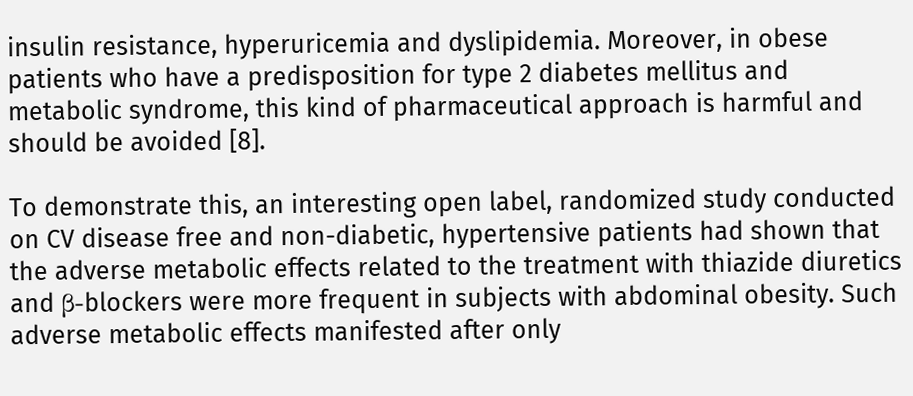insulin resistance, hyperuricemia and dyslipidemia. Moreover, in obese patients who have a predisposition for type 2 diabetes mellitus and metabolic syndrome, this kind of pharmaceutical approach is harmful and should be avoided [8].

To demonstrate this, an interesting open label, randomized study conducted on CV disease free and non-diabetic, hypertensive patients had shown that the adverse metabolic effects related to the treatment with thiazide diuretics and β-blockers were more frequent in subjects with abdominal obesity. Such adverse metabolic effects manifested after only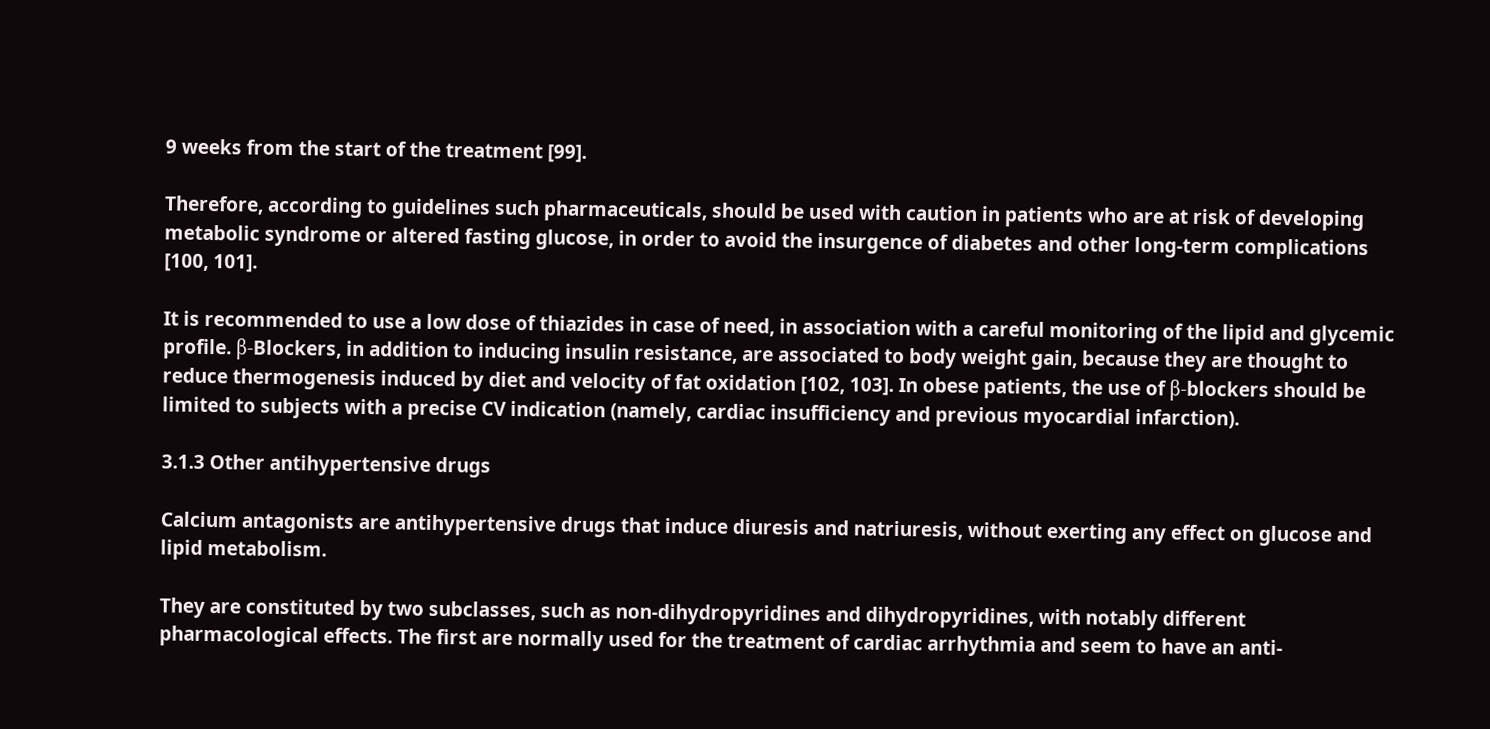9 weeks from the start of the treatment [99].

Therefore, according to guidelines such pharmaceuticals, should be used with caution in patients who are at risk of developing metabolic syndrome or altered fasting glucose, in order to avoid the insurgence of diabetes and other long-term complications [100, 101].

It is recommended to use a low dose of thiazides in case of need, in association with a careful monitoring of the lipid and glycemic profile. β-Blockers, in addition to inducing insulin resistance, are associated to body weight gain, because they are thought to reduce thermogenesis induced by diet and velocity of fat oxidation [102, 103]. In obese patients, the use of β-blockers should be limited to subjects with a precise CV indication (namely, cardiac insufficiency and previous myocardial infarction).

3.1.3 Other antihypertensive drugs

Calcium antagonists are antihypertensive drugs that induce diuresis and natriuresis, without exerting any effect on glucose and lipid metabolism.

They are constituted by two subclasses, such as non-dihydropyridines and dihydropyridines, with notably different pharmacological effects. The first are normally used for the treatment of cardiac arrhythmia and seem to have an anti-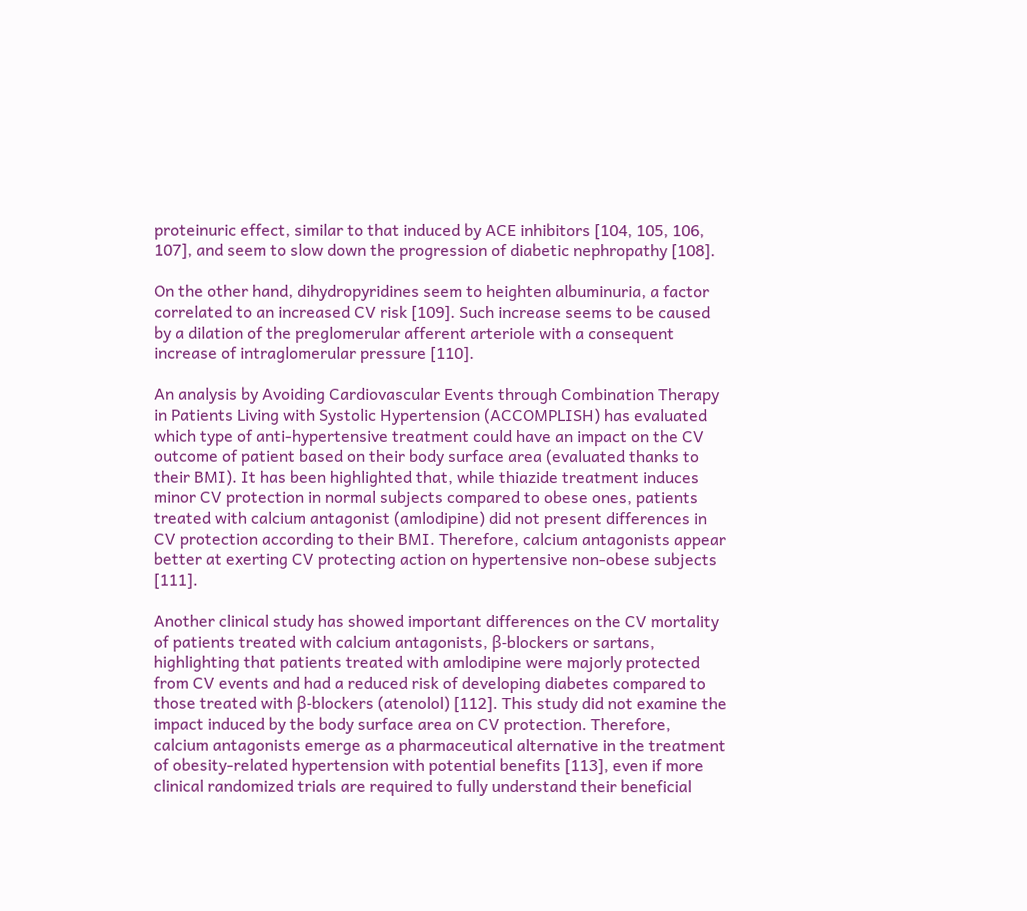proteinuric effect, similar to that induced by ACE inhibitors [104, 105, 106, 107], and seem to slow down the progression of diabetic nephropathy [108].

On the other hand, dihydropyridines seem to heighten albuminuria, a factor correlated to an increased CV risk [109]. Such increase seems to be caused by a dilation of the preglomerular afferent arteriole with a consequent increase of intraglomerular pressure [110].

An analysis by Avoiding Cardiovascular Events through Combination Therapy in Patients Living with Systolic Hypertension (ACCOMPLISH) has evaluated which type of anti-hypertensive treatment could have an impact on the CV outcome of patient based on their body surface area (evaluated thanks to their BMI). It has been highlighted that, while thiazide treatment induces minor CV protection in normal subjects compared to obese ones, patients treated with calcium antagonist (amlodipine) did not present differences in CV protection according to their BMI. Therefore, calcium antagonists appear better at exerting CV protecting action on hypertensive non-obese subjects [111].

Another clinical study has showed important differences on the CV mortality of patients treated with calcium antagonists, β-blockers or sartans, highlighting that patients treated with amlodipine were majorly protected from CV events and had a reduced risk of developing diabetes compared to those treated with β-blockers (atenolol) [112]. This study did not examine the impact induced by the body surface area on CV protection. Therefore, calcium antagonists emerge as a pharmaceutical alternative in the treatment of obesity-related hypertension with potential benefits [113], even if more clinical randomized trials are required to fully understand their beneficial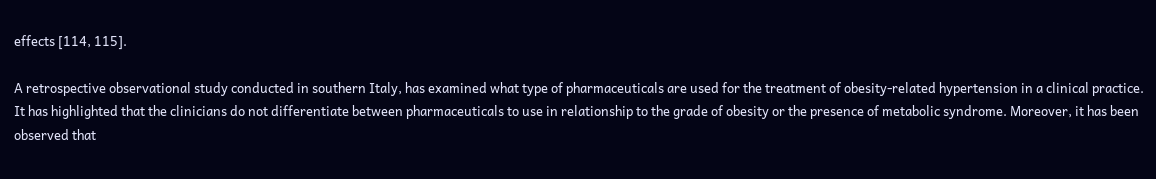effects [114, 115].

A retrospective observational study conducted in southern Italy, has examined what type of pharmaceuticals are used for the treatment of obesity-related hypertension in a clinical practice. It has highlighted that the clinicians do not differentiate between pharmaceuticals to use in relationship to the grade of obesity or the presence of metabolic syndrome. Moreover, it has been observed that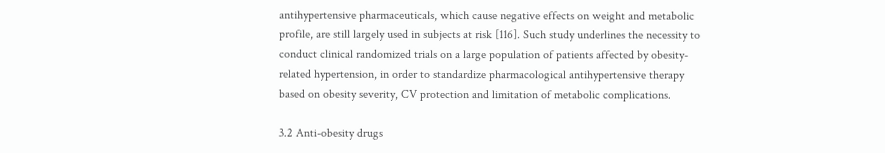antihypertensive pharmaceuticals, which cause negative effects on weight and metabolic profile, are still largely used in subjects at risk [116]. Such study underlines the necessity to conduct clinical randomized trials on a large population of patients affected by obesity-related hypertension, in order to standardize pharmacological antihypertensive therapy based on obesity severity, CV protection and limitation of metabolic complications.

3.2 Anti-obesity drugs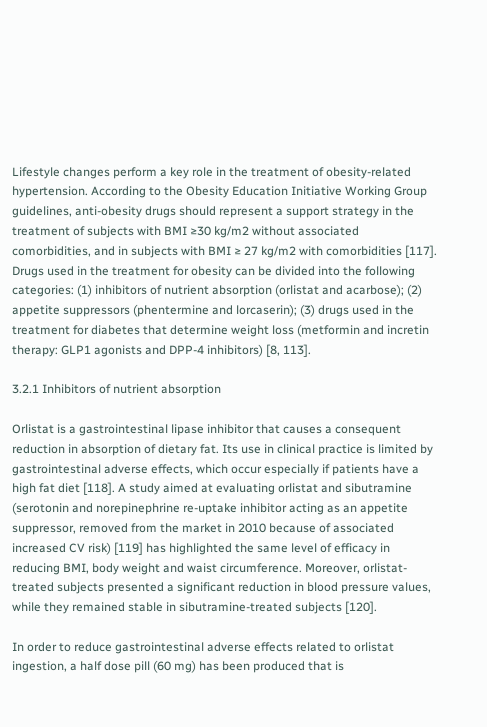Lifestyle changes perform a key role in the treatment of obesity-related hypertension. According to the Obesity Education Initiative Working Group guidelines, anti-obesity drugs should represent a support strategy in the treatment of subjects with BMI ≥30 kg/m2 without associated comorbidities, and in subjects with BMI ≥ 27 kg/m2 with comorbidities [117]. Drugs used in the treatment for obesity can be divided into the following categories: (1) inhibitors of nutrient absorption (orlistat and acarbose); (2) appetite suppressors (phentermine and lorcaserin); (3) drugs used in the treatment for diabetes that determine weight loss (metformin and incretin therapy: GLP1 agonists and DPP-4 inhibitors) [8, 113].

3.2.1 Inhibitors of nutrient absorption

Orlistat is a gastrointestinal lipase inhibitor that causes a consequent reduction in absorption of dietary fat. Its use in clinical practice is limited by gastrointestinal adverse effects, which occur especially if patients have a high fat diet [118]. A study aimed at evaluating orlistat and sibutramine (serotonin and norepinephrine re-uptake inhibitor acting as an appetite suppressor, removed from the market in 2010 because of associated increased CV risk) [119] has highlighted the same level of efficacy in reducing BMI, body weight and waist circumference. Moreover, orlistat-treated subjects presented a significant reduction in blood pressure values, while they remained stable in sibutramine-treated subjects [120].

In order to reduce gastrointestinal adverse effects related to orlistat ingestion, a half dose pill (60 mg) has been produced that is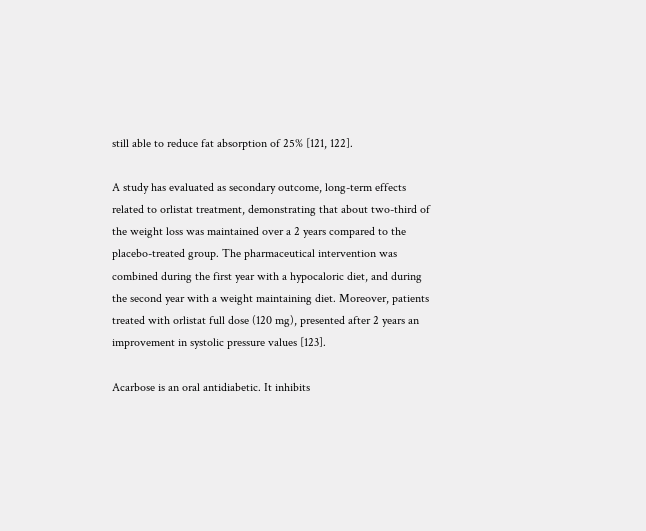still able to reduce fat absorption of 25% [121, 122].

A study has evaluated as secondary outcome, long-term effects related to orlistat treatment, demonstrating that about two-third of the weight loss was maintained over a 2 years compared to the placebo-treated group. The pharmaceutical intervention was combined during the first year with a hypocaloric diet, and during the second year with a weight maintaining diet. Moreover, patients treated with orlistat full dose (120 mg), presented after 2 years an improvement in systolic pressure values [123].

Acarbose is an oral antidiabetic. It inhibits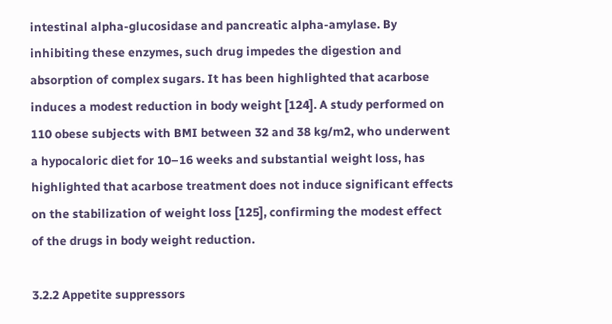intestinal alpha-glucosidase and pancreatic alpha-amylase. By inhibiting these enzymes, such drug impedes the digestion and absorption of complex sugars. It has been highlighted that acarbose induces a modest reduction in body weight [124]. A study performed on 110 obese subjects with BMI between 32 and 38 kg/m2, who underwent a hypocaloric diet for 10–16 weeks and substantial weight loss, has highlighted that acarbose treatment does not induce significant effects on the stabilization of weight loss [125], confirming the modest effect of the drugs in body weight reduction.

3.2.2 Appetite suppressors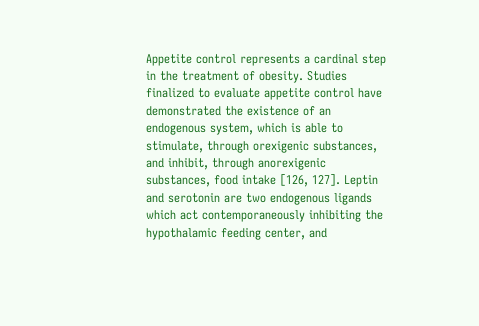Appetite control represents a cardinal step in the treatment of obesity. Studies finalized to evaluate appetite control have demonstrated the existence of an endogenous system, which is able to stimulate, through orexigenic substances, and inhibit, through anorexigenic substances, food intake [126, 127]. Leptin and serotonin are two endogenous ligands which act contemporaneously inhibiting the hypothalamic feeding center, and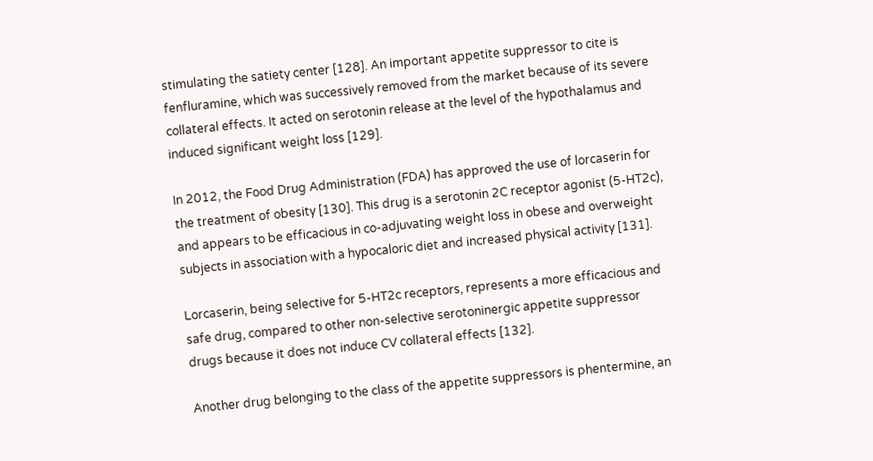stimulating the satiety center [128]. An important appetite suppressor to cite is fenfluramine, which was successively removed from the market because of its severe collateral effects. It acted on serotonin release at the level of the hypothalamus and induced significant weight loss [129].

In 2012, the Food Drug Administration (FDA) has approved the use of lorcaserin for the treatment of obesity [130]. This drug is a serotonin 2C receptor agonist (5-HT2c), and appears to be efficacious in co-adjuvating weight loss in obese and overweight subjects in association with a hypocaloric diet and increased physical activity [131].

Lorcaserin, being selective for 5-HT2c receptors, represents a more efficacious and safe drug, compared to other non-selective serotoninergic appetite suppressor drugs because it does not induce CV collateral effects [132].

Another drug belonging to the class of the appetite suppressors is phentermine, an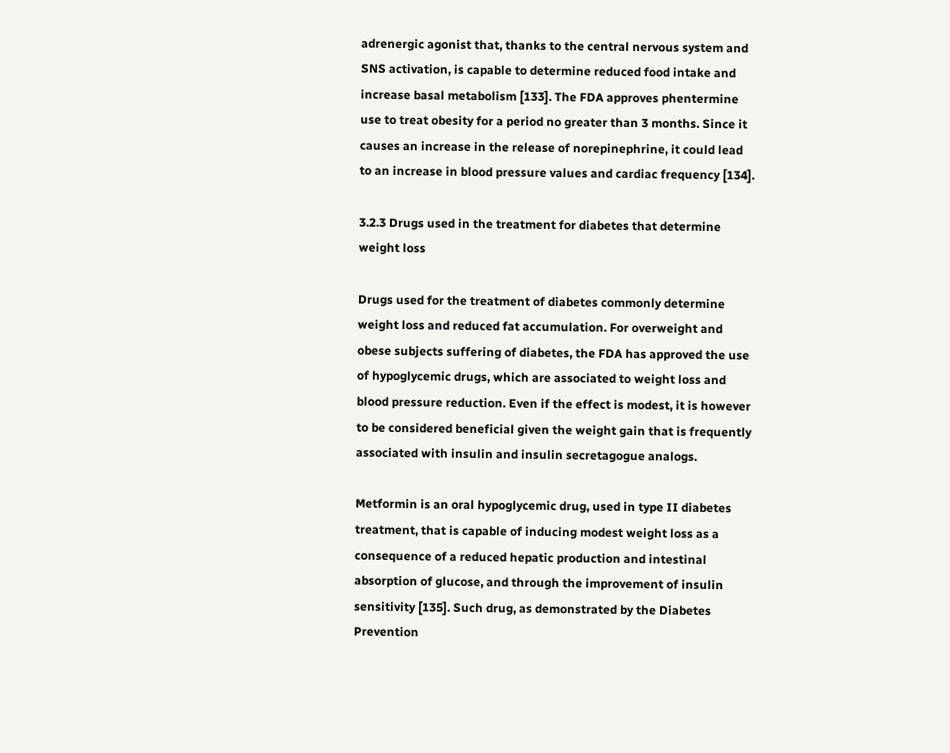adrenergic agonist that, thanks to the central nervous system and SNS activation, is capable to determine reduced food intake and increase basal metabolism [133]. The FDA approves phentermine use to treat obesity for a period no greater than 3 months. Since it causes an increase in the release of norepinephrine, it could lead to an increase in blood pressure values and cardiac frequency [134].

3.2.3 Drugs used in the treatment for diabetes that determine weight loss

Drugs used for the treatment of diabetes commonly determine weight loss and reduced fat accumulation. For overweight and obese subjects suffering of diabetes, the FDA has approved the use of hypoglycemic drugs, which are associated to weight loss and blood pressure reduction. Even if the effect is modest, it is however to be considered beneficial given the weight gain that is frequently associated with insulin and insulin secretagogue analogs.

Metformin is an oral hypoglycemic drug, used in type II diabetes treatment, that is capable of inducing modest weight loss as a consequence of a reduced hepatic production and intestinal absorption of glucose, and through the improvement of insulin sensitivity [135]. Such drug, as demonstrated by the Diabetes Prevention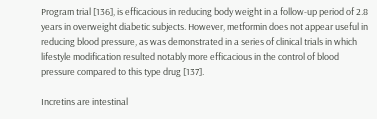Program trial [136], is efficacious in reducing body weight in a follow-up period of 2.8 years in overweight diabetic subjects. However, metformin does not appear useful in reducing blood pressure, as was demonstrated in a series of clinical trials in which lifestyle modification resulted notably more efficacious in the control of blood pressure compared to this type drug [137].

Incretins are intestinal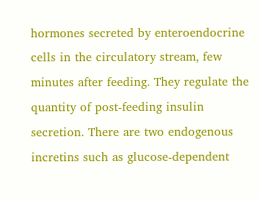hormones secreted by enteroendocrine cells in the circulatory stream, few minutes after feeding. They regulate the quantity of post-feeding insulin secretion. There are two endogenous incretins such as glucose-dependent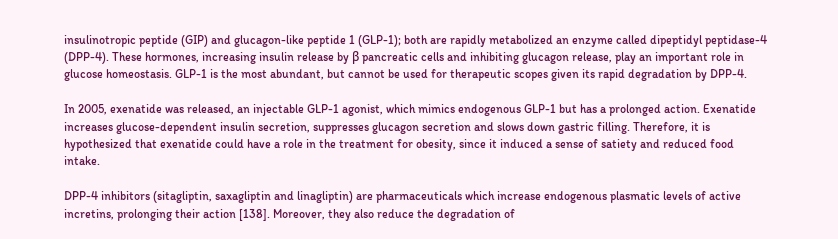insulinotropic peptide (GIP) and glucagon-like peptide 1 (GLP-1); both are rapidly metabolized an enzyme called dipeptidyl peptidase-4 (DPP-4). These hormones, increasing insulin release by β pancreatic cells and inhibiting glucagon release, play an important role in glucose homeostasis. GLP-1 is the most abundant, but cannot be used for therapeutic scopes given its rapid degradation by DPP-4.

In 2005, exenatide was released, an injectable GLP-1 agonist, which mimics endogenous GLP-1 but has a prolonged action. Exenatide increases glucose-dependent insulin secretion, suppresses glucagon secretion and slows down gastric filling. Therefore, it is hypothesized that exenatide could have a role in the treatment for obesity, since it induced a sense of satiety and reduced food intake.

DPP-4 inhibitors (sitagliptin, saxagliptin and linagliptin) are pharmaceuticals which increase endogenous plasmatic levels of active incretins, prolonging their action [138]. Moreover, they also reduce the degradation of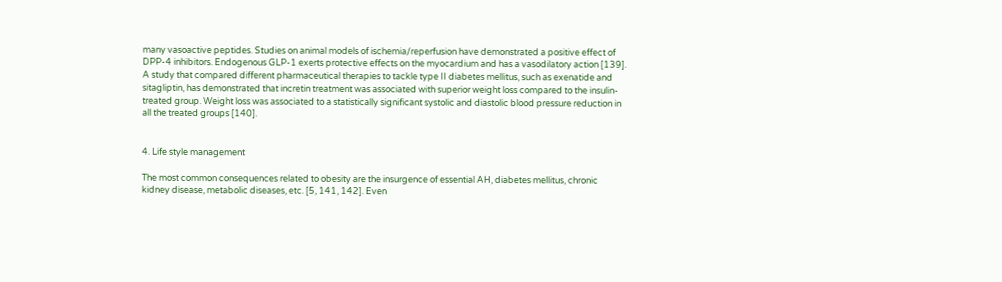many vasoactive peptides. Studies on animal models of ischemia/reperfusion have demonstrated a positive effect of DPP-4 inhibitors. Endogenous GLP-1 exerts protective effects on the myocardium and has a vasodilatory action [139]. A study that compared different pharmaceutical therapies to tackle type II diabetes mellitus, such as exenatide and sitagliptin, has demonstrated that incretin treatment was associated with superior weight loss compared to the insulin-treated group. Weight loss was associated to a statistically significant systolic and diastolic blood pressure reduction in all the treated groups [140].


4. Life style management

The most common consequences related to obesity are the insurgence of essential AH, diabetes mellitus, chronic kidney disease, metabolic diseases, etc. [5, 141, 142]. Even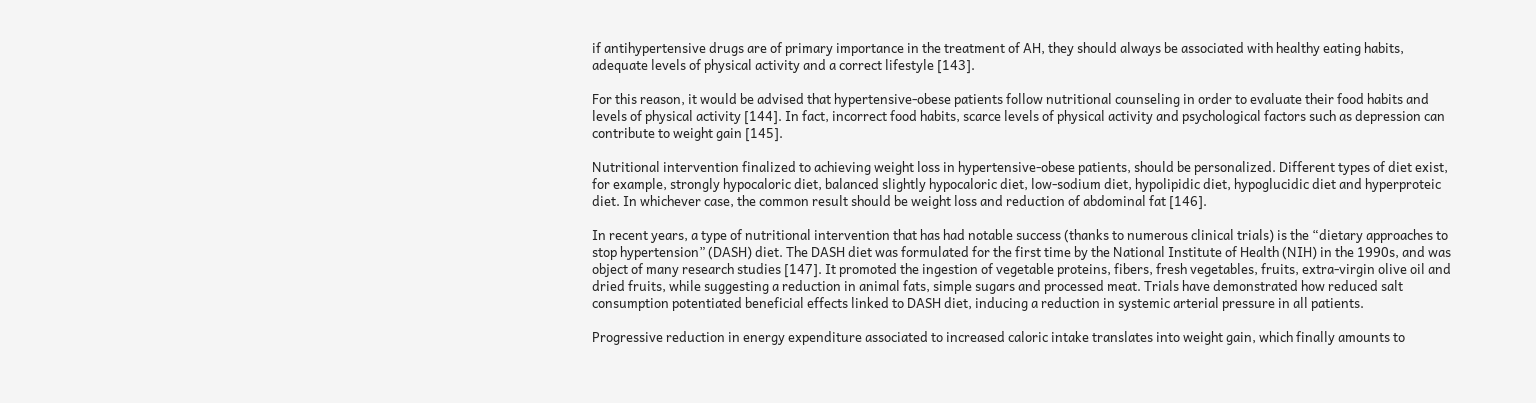if antihypertensive drugs are of primary importance in the treatment of AH, they should always be associated with healthy eating habits, adequate levels of physical activity and a correct lifestyle [143].

For this reason, it would be advised that hypertensive-obese patients follow nutritional counseling in order to evaluate their food habits and levels of physical activity [144]. In fact, incorrect food habits, scarce levels of physical activity and psychological factors such as depression can contribute to weight gain [145].

Nutritional intervention finalized to achieving weight loss in hypertensive-obese patients, should be personalized. Different types of diet exist, for example, strongly hypocaloric diet, balanced slightly hypocaloric diet, low-sodium diet, hypolipidic diet, hypoglucidic diet and hyperproteic diet. In whichever case, the common result should be weight loss and reduction of abdominal fat [146].

In recent years, a type of nutritional intervention that has had notable success (thanks to numerous clinical trials) is the “dietary approaches to stop hypertension” (DASH) diet. The DASH diet was formulated for the first time by the National Institute of Health (NIH) in the 1990s, and was object of many research studies [147]. It promoted the ingestion of vegetable proteins, fibers, fresh vegetables, fruits, extra-virgin olive oil and dried fruits, while suggesting a reduction in animal fats, simple sugars and processed meat. Trials have demonstrated how reduced salt consumption potentiated beneficial effects linked to DASH diet, inducing a reduction in systemic arterial pressure in all patients.

Progressive reduction in energy expenditure associated to increased caloric intake translates into weight gain, which finally amounts to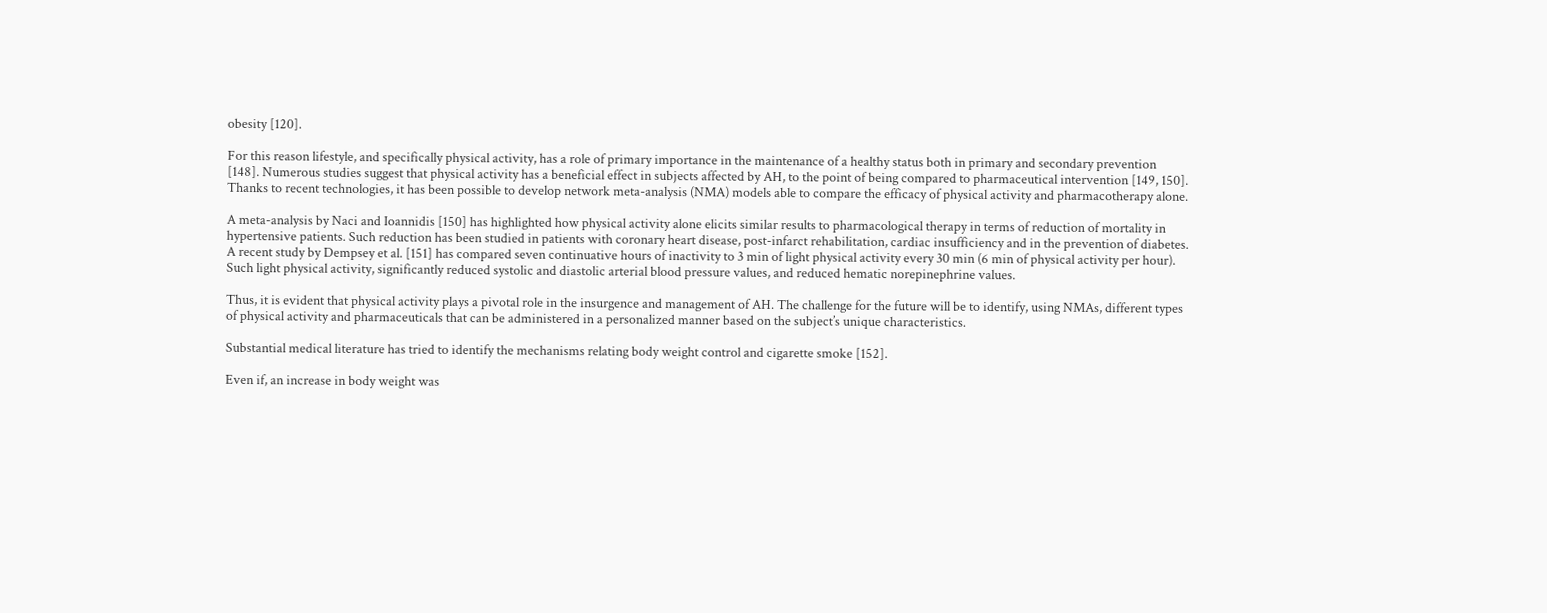obesity [120].

For this reason lifestyle, and specifically physical activity, has a role of primary importance in the maintenance of a healthy status both in primary and secondary prevention [148]. Numerous studies suggest that physical activity has a beneficial effect in subjects affected by AH, to the point of being compared to pharmaceutical intervention [149, 150]. Thanks to recent technologies, it has been possible to develop network meta-analysis (NMA) models able to compare the efficacy of physical activity and pharmacotherapy alone.

A meta-analysis by Naci and Ioannidis [150] has highlighted how physical activity alone elicits similar results to pharmacological therapy in terms of reduction of mortality in hypertensive patients. Such reduction has been studied in patients with coronary heart disease, post-infarct rehabilitation, cardiac insufficiency and in the prevention of diabetes. A recent study by Dempsey et al. [151] has compared seven continuative hours of inactivity to 3 min of light physical activity every 30 min (6 min of physical activity per hour). Such light physical activity, significantly reduced systolic and diastolic arterial blood pressure values, and reduced hematic norepinephrine values.

Thus, it is evident that physical activity plays a pivotal role in the insurgence and management of AH. The challenge for the future will be to identify, using NMAs, different types of physical activity and pharmaceuticals that can be administered in a personalized manner based on the subject’s unique characteristics.

Substantial medical literature has tried to identify the mechanisms relating body weight control and cigarette smoke [152].

Even if, an increase in body weight was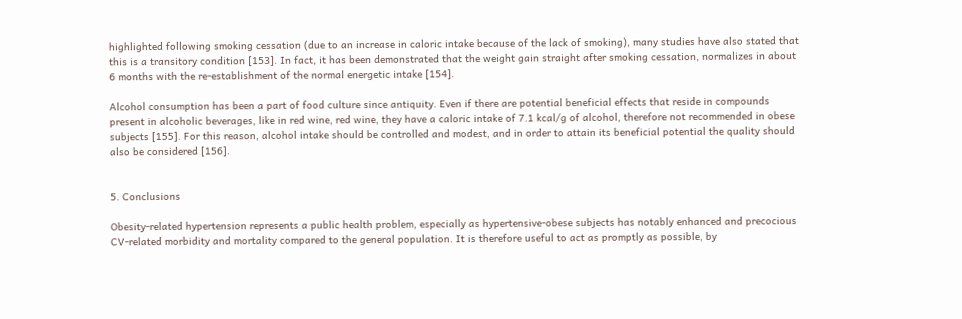highlighted following smoking cessation (due to an increase in caloric intake because of the lack of smoking), many studies have also stated that this is a transitory condition [153]. In fact, it has been demonstrated that the weight gain straight after smoking cessation, normalizes in about 6 months with the re-establishment of the normal energetic intake [154].

Alcohol consumption has been a part of food culture since antiquity. Even if there are potential beneficial effects that reside in compounds present in alcoholic beverages, like in red wine, red wine, they have a caloric intake of 7.1 kcal/g of alcohol, therefore not recommended in obese subjects [155]. For this reason, alcohol intake should be controlled and modest, and in order to attain its beneficial potential the quality should also be considered [156].


5. Conclusions

Obesity-related hypertension represents a public health problem, especially as hypertensive-obese subjects has notably enhanced and precocious CV-related morbidity and mortality compared to the general population. It is therefore useful to act as promptly as possible, by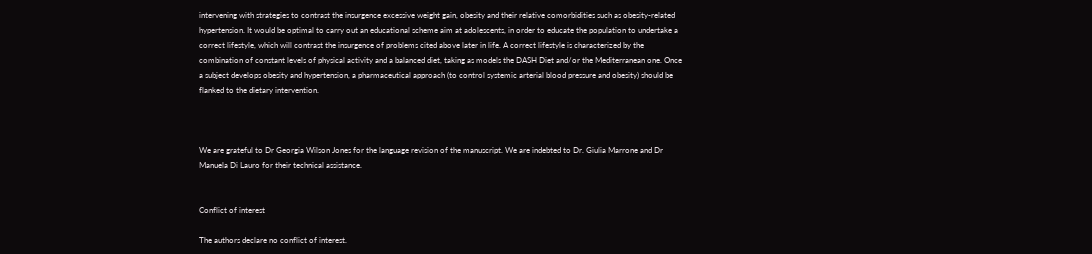intervening with strategies to contrast the insurgence excessive weight gain, obesity and their relative comorbidities such as obesity-related hypertension. It would be optimal to carry out an educational scheme aim at adolescents, in order to educate the population to undertake a correct lifestyle, which will contrast the insurgence of problems cited above later in life. A correct lifestyle is characterized by the combination of constant levels of physical activity and a balanced diet, taking as models the DASH Diet and/or the Mediterranean one. Once a subject develops obesity and hypertension, a pharmaceutical approach (to control systemic arterial blood pressure and obesity) should be flanked to the dietary intervention.



We are grateful to Dr Georgia Wilson Jones for the language revision of the manuscript. We are indebted to Dr. Giulia Marrone and Dr Manuela Di Lauro for their technical assistance.


Conflict of interest

The authors declare no conflict of interest.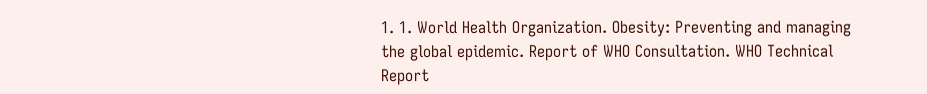1. 1. World Health Organization. Obesity: Preventing and managing the global epidemic. Report of WHO Consultation. WHO Technical Report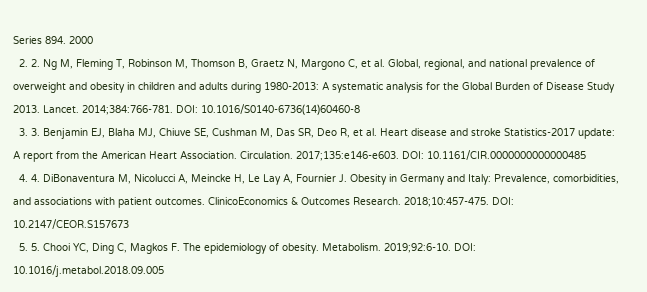Series 894. 2000
  2. 2. Ng M, Fleming T, Robinson M, Thomson B, Graetz N, Margono C, et al. Global, regional, and national prevalence of overweight and obesity in children and adults during 1980-2013: A systematic analysis for the Global Burden of Disease Study 2013. Lancet. 2014;384:766-781. DOI: 10.1016/S0140-6736(14)60460-8
  3. 3. Benjamin EJ, Blaha MJ, Chiuve SE, Cushman M, Das SR, Deo R, et al. Heart disease and stroke Statistics-2017 update: A report from the American Heart Association. Circulation. 2017;135:e146-e603. DOI: 10.1161/CIR.0000000000000485
  4. 4. DiBonaventura M, Nicolucci A, Meincke H, Le Lay A, Fournier J. Obesity in Germany and Italy: Prevalence, comorbidities, and associations with patient outcomes. ClinicoEconomics & Outcomes Research. 2018;10:457-475. DOI: 10.2147/CEOR.S157673
  5. 5. Chooi YC, Ding C, Magkos F. The epidemiology of obesity. Metabolism. 2019;92:6-10. DOI: 10.1016/j.metabol.2018.09.005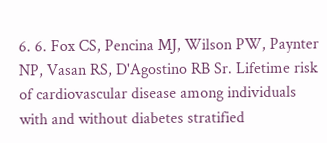6. 6. Fox CS, Pencina MJ, Wilson PW, Paynter NP, Vasan RS, D'Agostino RB Sr. Lifetime risk of cardiovascular disease among individuals with and without diabetes stratified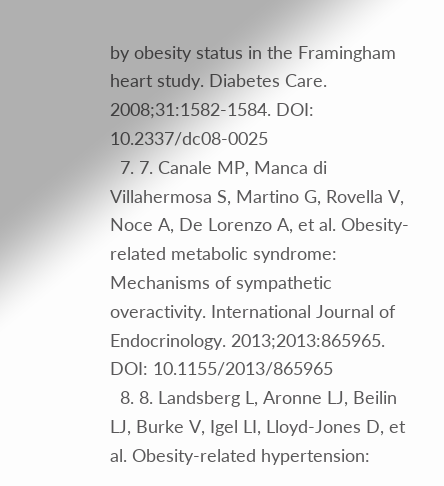by obesity status in the Framingham heart study. Diabetes Care. 2008;31:1582-1584. DOI: 10.2337/dc08-0025
  7. 7. Canale MP, Manca di Villahermosa S, Martino G, Rovella V, Noce A, De Lorenzo A, et al. Obesity-related metabolic syndrome: Mechanisms of sympathetic overactivity. International Journal of Endocrinology. 2013;2013:865965. DOI: 10.1155/2013/865965
  8. 8. Landsberg L, Aronne LJ, Beilin LJ, Burke V, Igel LI, Lloyd-Jones D, et al. Obesity-related hypertension: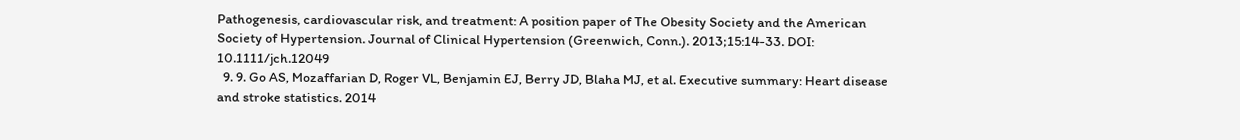Pathogenesis, cardiovascular risk, and treatment: A position paper of The Obesity Society and the American Society of Hypertension. Journal of Clinical Hypertension (Greenwich, Conn.). 2013;15:14-33. DOI: 10.1111/jch.12049
  9. 9. Go AS, Mozaffarian D, Roger VL, Benjamin EJ, Berry JD, Blaha MJ, et al. Executive summary: Heart disease and stroke statistics. 2014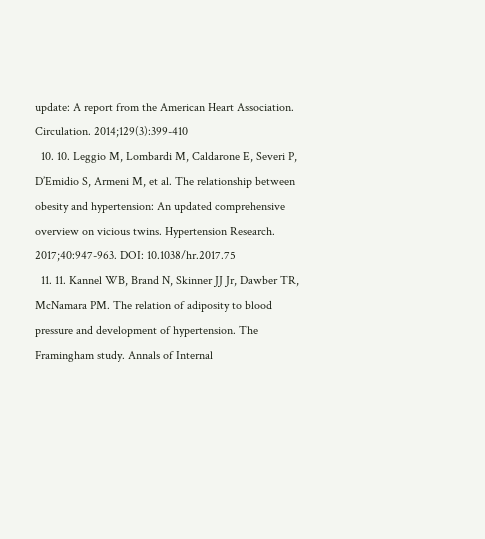update: A report from the American Heart Association. Circulation. 2014;129(3):399-410
  10. 10. Leggio M, Lombardi M, Caldarone E, Severi P, D’Emidio S, Armeni M, et al. The relationship between obesity and hypertension: An updated comprehensive overview on vicious twins. Hypertension Research. 2017;40:947-963. DOI: 10.1038/hr.2017.75
  11. 11. Kannel WB, Brand N, Skinner JJ Jr, Dawber TR, McNamara PM. The relation of adiposity to blood pressure and development of hypertension. The Framingham study. Annals of Internal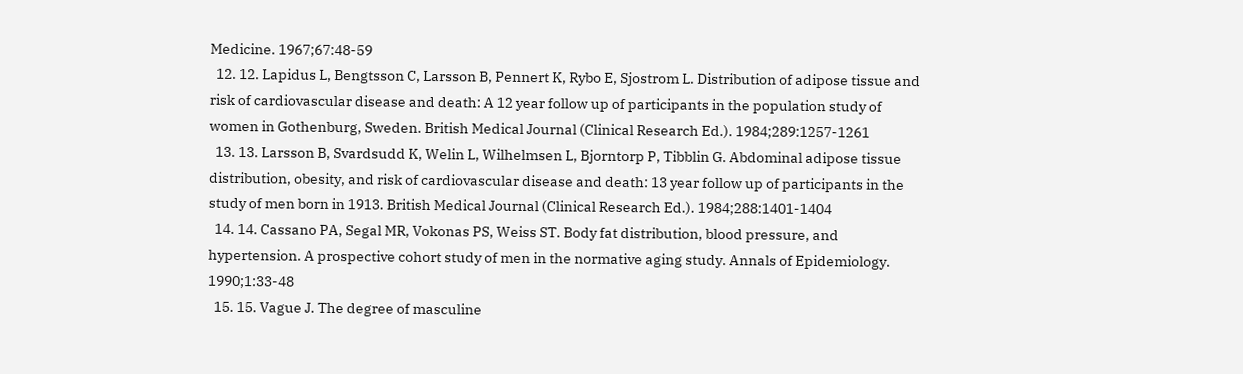Medicine. 1967;67:48-59
  12. 12. Lapidus L, Bengtsson C, Larsson B, Pennert K, Rybo E, Sjostrom L. Distribution of adipose tissue and risk of cardiovascular disease and death: A 12 year follow up of participants in the population study of women in Gothenburg, Sweden. British Medical Journal (Clinical Research Ed.). 1984;289:1257-1261
  13. 13. Larsson B, Svardsudd K, Welin L, Wilhelmsen L, Bjorntorp P, Tibblin G. Abdominal adipose tissue distribution, obesity, and risk of cardiovascular disease and death: 13 year follow up of participants in the study of men born in 1913. British Medical Journal (Clinical Research Ed.). 1984;288:1401-1404
  14. 14. Cassano PA, Segal MR, Vokonas PS, Weiss ST. Body fat distribution, blood pressure, and hypertension. A prospective cohort study of men in the normative aging study. Annals of Epidemiology. 1990;1:33-48
  15. 15. Vague J. The degree of masculine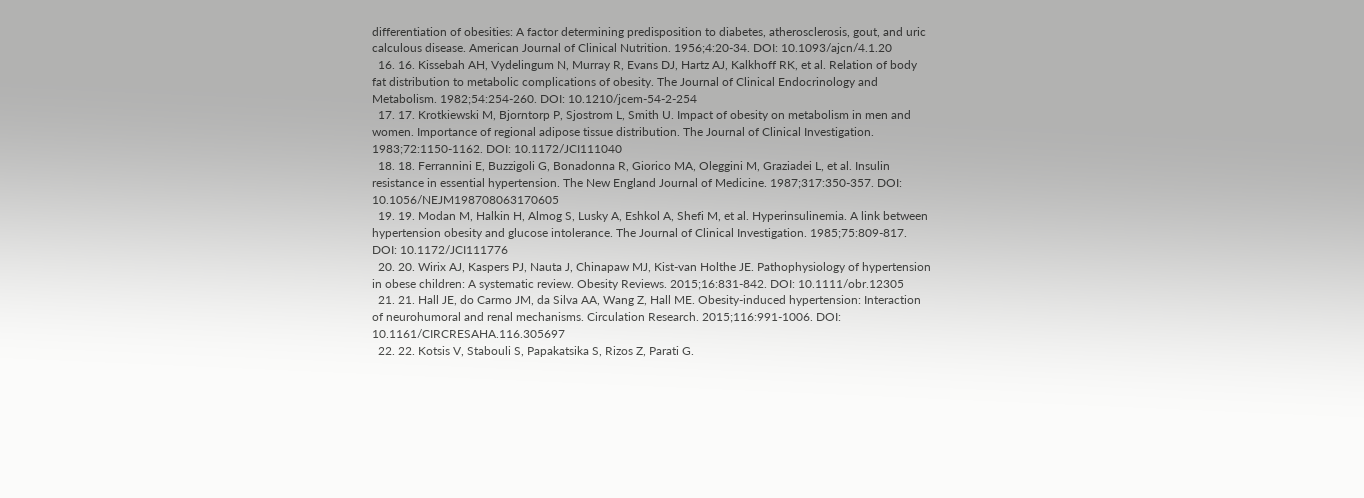differentiation of obesities: A factor determining predisposition to diabetes, atherosclerosis, gout, and uric calculous disease. American Journal of Clinical Nutrition. 1956;4:20-34. DOI: 10.1093/ajcn/4.1.20
  16. 16. Kissebah AH, Vydelingum N, Murray R, Evans DJ, Hartz AJ, Kalkhoff RK, et al. Relation of body fat distribution to metabolic complications of obesity. The Journal of Clinical Endocrinology and Metabolism. 1982;54:254-260. DOI: 10.1210/jcem-54-2-254
  17. 17. Krotkiewski M, Bjorntorp P, Sjostrom L, Smith U. Impact of obesity on metabolism in men and women. Importance of regional adipose tissue distribution. The Journal of Clinical Investigation. 1983;72:1150-1162. DOI: 10.1172/JCI111040
  18. 18. Ferrannini E, Buzzigoli G, Bonadonna R, Giorico MA, Oleggini M, Graziadei L, et al. Insulin resistance in essential hypertension. The New England Journal of Medicine. 1987;317:350-357. DOI: 10.1056/NEJM198708063170605
  19. 19. Modan M, Halkin H, Almog S, Lusky A, Eshkol A, Shefi M, et al. Hyperinsulinemia. A link between hypertension obesity and glucose intolerance. The Journal of Clinical Investigation. 1985;75:809-817. DOI: 10.1172/JCI111776
  20. 20. Wirix AJ, Kaspers PJ, Nauta J, Chinapaw MJ, Kist-van Holthe JE. Pathophysiology of hypertension in obese children: A systematic review. Obesity Reviews. 2015;16:831-842. DOI: 10.1111/obr.12305
  21. 21. Hall JE, do Carmo JM, da Silva AA, Wang Z, Hall ME. Obesity-induced hypertension: Interaction of neurohumoral and renal mechanisms. Circulation Research. 2015;116:991-1006. DOI: 10.1161/CIRCRESAHA.116.305697
  22. 22. Kotsis V, Stabouli S, Papakatsika S, Rizos Z, Parati G.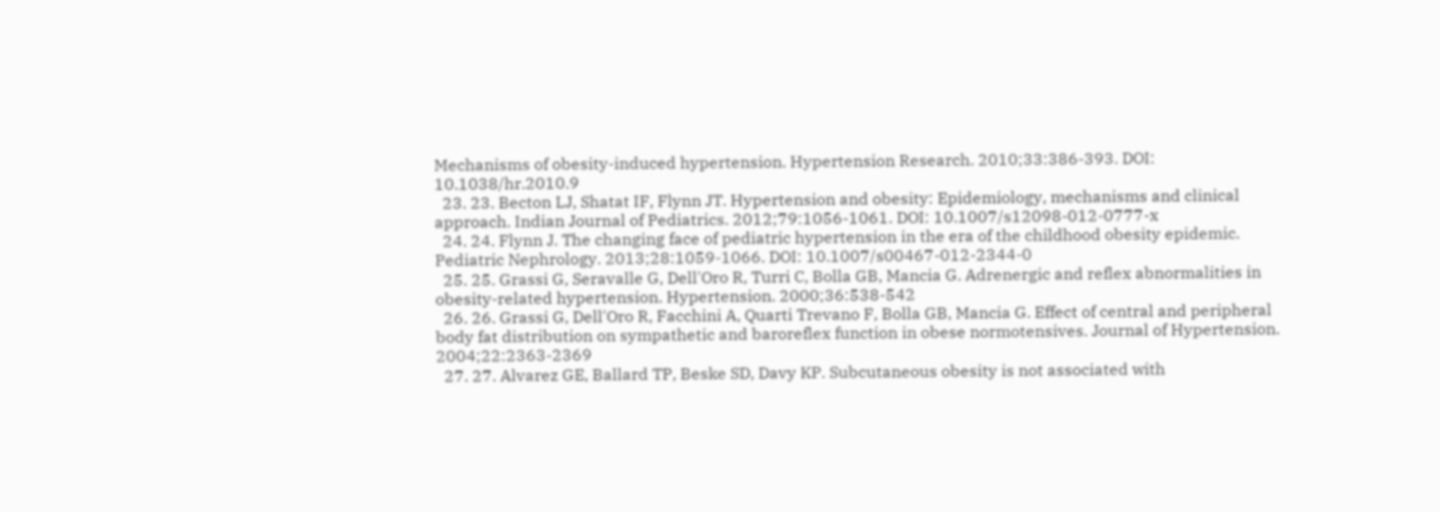Mechanisms of obesity-induced hypertension. Hypertension Research. 2010;33:386-393. DOI: 10.1038/hr.2010.9
  23. 23. Becton LJ, Shatat IF, Flynn JT. Hypertension and obesity: Epidemiology, mechanisms and clinical approach. Indian Journal of Pediatrics. 2012;79:1056-1061. DOI: 10.1007/s12098-012-0777-x
  24. 24. Flynn J. The changing face of pediatric hypertension in the era of the childhood obesity epidemic. Pediatric Nephrology. 2013;28:1059-1066. DOI: 10.1007/s00467-012-2344-0
  25. 25. Grassi G, Seravalle G, Dell'Oro R, Turri C, Bolla GB, Mancia G. Adrenergic and reflex abnormalities in obesity-related hypertension. Hypertension. 2000;36:538-542
  26. 26. Grassi G, Dell'Oro R, Facchini A, Quarti Trevano F, Bolla GB, Mancia G. Effect of central and peripheral body fat distribution on sympathetic and baroreflex function in obese normotensives. Journal of Hypertension. 2004;22:2363-2369
  27. 27. Alvarez GE, Ballard TP, Beske SD, Davy KP. Subcutaneous obesity is not associated with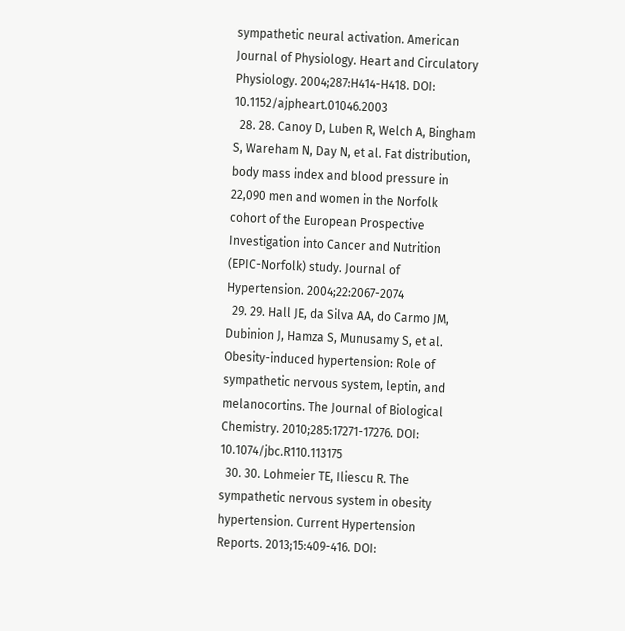sympathetic neural activation. American Journal of Physiology. Heart and Circulatory Physiology. 2004;287:H414-H418. DOI: 10.1152/ajpheart.01046.2003
  28. 28. Canoy D, Luben R, Welch A, Bingham S, Wareham N, Day N, et al. Fat distribution, body mass index and blood pressure in 22,090 men and women in the Norfolk cohort of the European Prospective Investigation into Cancer and Nutrition (EPIC-Norfolk) study. Journal of Hypertension. 2004;22:2067-2074
  29. 29. Hall JE, da Silva AA, do Carmo JM, Dubinion J, Hamza S, Munusamy S, et al. Obesity-induced hypertension: Role of sympathetic nervous system, leptin, and melanocortins. The Journal of Biological Chemistry. 2010;285:17271-17276. DOI: 10.1074/jbc.R110.113175
  30. 30. Lohmeier TE, Iliescu R. The sympathetic nervous system in obesity hypertension. Current Hypertension Reports. 2013;15:409-416. DOI: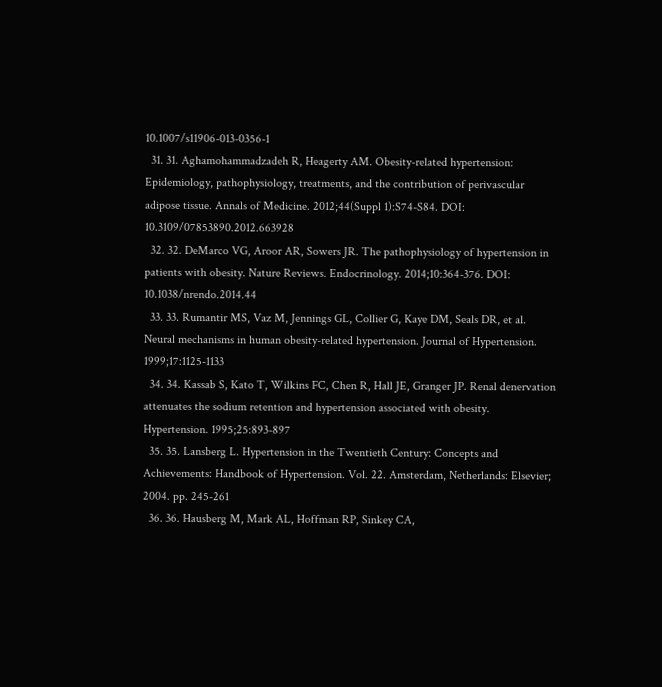10.1007/s11906-013-0356-1
  31. 31. Aghamohammadzadeh R, Heagerty AM. Obesity-related hypertension: Epidemiology, pathophysiology, treatments, and the contribution of perivascular adipose tissue. Annals of Medicine. 2012;44(Suppl 1):S74-S84. DOI: 10.3109/07853890.2012.663928
  32. 32. DeMarco VG, Aroor AR, Sowers JR. The pathophysiology of hypertension in patients with obesity. Nature Reviews. Endocrinology. 2014;10:364-376. DOI: 10.1038/nrendo.2014.44
  33. 33. Rumantir MS, Vaz M, Jennings GL, Collier G, Kaye DM, Seals DR, et al. Neural mechanisms in human obesity-related hypertension. Journal of Hypertension. 1999;17:1125-1133
  34. 34. Kassab S, Kato T, Wilkins FC, Chen R, Hall JE, Granger JP. Renal denervation attenuates the sodium retention and hypertension associated with obesity. Hypertension. 1995;25:893-897
  35. 35. Lansberg L. Hypertension in the Twentieth Century: Concepts and Achievements: Handbook of Hypertension. Vol. 22. Amsterdam, Netherlands: Elsevier; 2004. pp. 245-261
  36. 36. Hausberg M, Mark AL, Hoffman RP, Sinkey CA,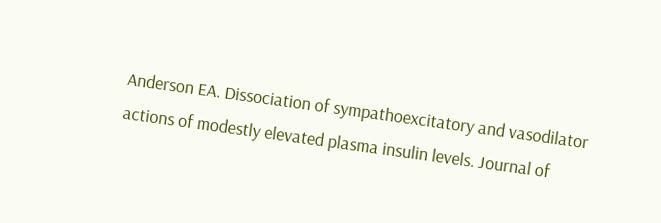Anderson EA. Dissociation of sympathoexcitatory and vasodilator actions of modestly elevated plasma insulin levels. Journal of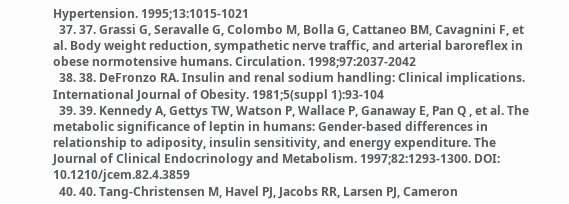Hypertension. 1995;13:1015-1021
  37. 37. Grassi G, Seravalle G, Colombo M, Bolla G, Cattaneo BM, Cavagnini F, et al. Body weight reduction, sympathetic nerve traffic, and arterial baroreflex in obese normotensive humans. Circulation. 1998;97:2037-2042
  38. 38. DeFronzo RA. Insulin and renal sodium handling: Clinical implications. International Journal of Obesity. 1981;5(suppl 1):93-104
  39. 39. Kennedy A, Gettys TW, Watson P, Wallace P, Ganaway E, Pan Q , et al. The metabolic significance of leptin in humans: Gender-based differences in relationship to adiposity, insulin sensitivity, and energy expenditure. The Journal of Clinical Endocrinology and Metabolism. 1997;82:1293-1300. DOI: 10.1210/jcem.82.4.3859
  40. 40. Tang-Christensen M, Havel PJ, Jacobs RR, Larsen PJ, Cameron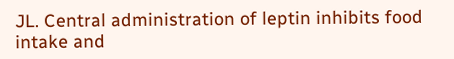JL. Central administration of leptin inhibits food intake and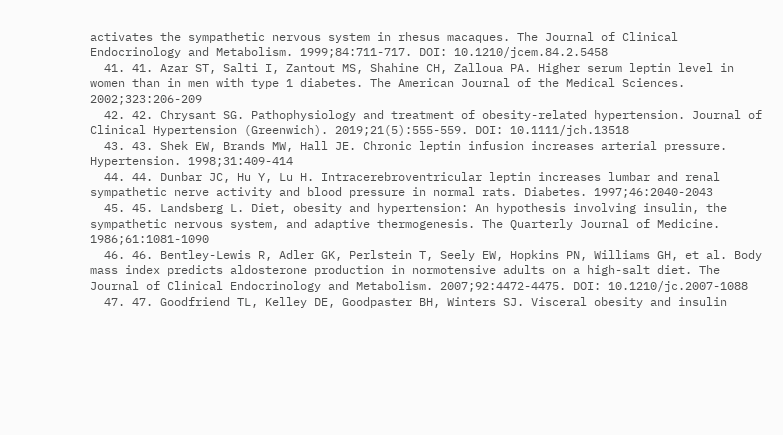activates the sympathetic nervous system in rhesus macaques. The Journal of Clinical Endocrinology and Metabolism. 1999;84:711-717. DOI: 10.1210/jcem.84.2.5458
  41. 41. Azar ST, Salti I, Zantout MS, Shahine CH, Zalloua PA. Higher serum leptin level in women than in men with type 1 diabetes. The American Journal of the Medical Sciences. 2002;323:206-209
  42. 42. Chrysant SG. Pathophysiology and treatment of obesity-related hypertension. Journal of Clinical Hypertension (Greenwich). 2019;21(5):555-559. DOI: 10.1111/jch.13518
  43. 43. Shek EW, Brands MW, Hall JE. Chronic leptin infusion increases arterial pressure. Hypertension. 1998;31:409-414
  44. 44. Dunbar JC, Hu Y, Lu H. Intracerebroventricular leptin increases lumbar and renal sympathetic nerve activity and blood pressure in normal rats. Diabetes. 1997;46:2040-2043
  45. 45. Landsberg L. Diet, obesity and hypertension: An hypothesis involving insulin, the sympathetic nervous system, and adaptive thermogenesis. The Quarterly Journal of Medicine. 1986;61:1081-1090
  46. 46. Bentley-Lewis R, Adler GK, Perlstein T, Seely EW, Hopkins PN, Williams GH, et al. Body mass index predicts aldosterone production in normotensive adults on a high-salt diet. The Journal of Clinical Endocrinology and Metabolism. 2007;92:4472-4475. DOI: 10.1210/jc.2007-1088
  47. 47. Goodfriend TL, Kelley DE, Goodpaster BH, Winters SJ. Visceral obesity and insulin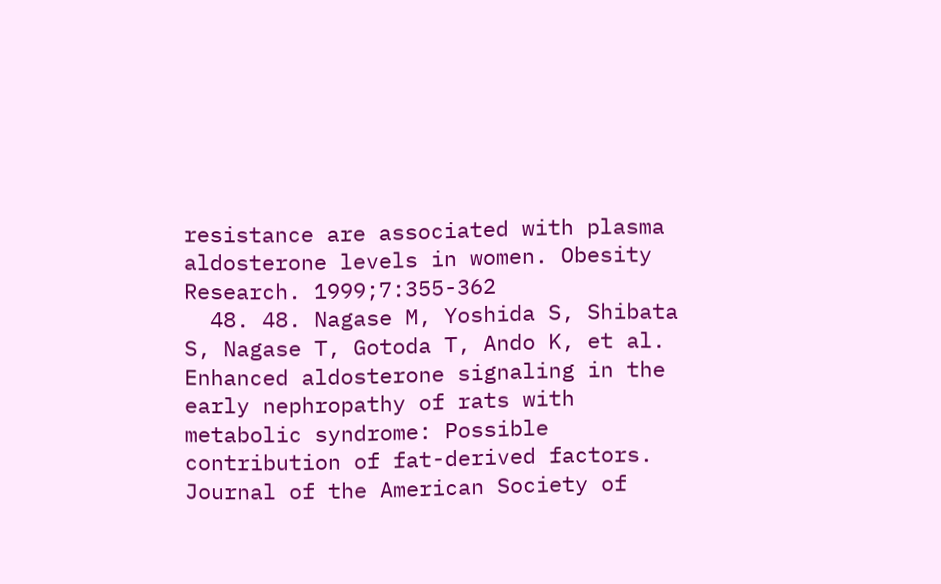resistance are associated with plasma aldosterone levels in women. Obesity Research. 1999;7:355-362
  48. 48. Nagase M, Yoshida S, Shibata S, Nagase T, Gotoda T, Ando K, et al. Enhanced aldosterone signaling in the early nephropathy of rats with metabolic syndrome: Possible contribution of fat-derived factors. Journal of the American Society of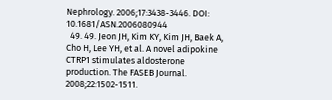Nephrology. 2006;17:3438-3446. DOI: 10.1681/ASN.2006080944
  49. 49. Jeon JH, Kim KY, Kim JH, Baek A, Cho H, Lee YH, et al. A novel adipokine CTRP1 stimulates aldosterone production. The FASEB Journal. 2008;22:1502-1511.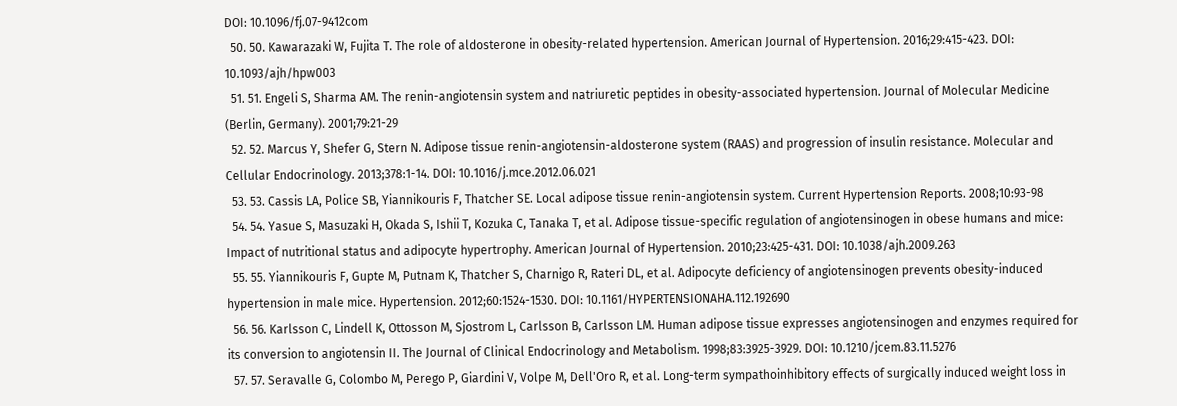DOI: 10.1096/fj.07-9412com
  50. 50. Kawarazaki W, Fujita T. The role of aldosterone in obesity-related hypertension. American Journal of Hypertension. 2016;29:415-423. DOI: 10.1093/ajh/hpw003
  51. 51. Engeli S, Sharma AM. The renin-angiotensin system and natriuretic peptides in obesity-associated hypertension. Journal of Molecular Medicine (Berlin, Germany). 2001;79:21-29
  52. 52. Marcus Y, Shefer G, Stern N. Adipose tissue renin-angiotensin-aldosterone system (RAAS) and progression of insulin resistance. Molecular and Cellular Endocrinology. 2013;378:1-14. DOI: 10.1016/j.mce.2012.06.021
  53. 53. Cassis LA, Police SB, Yiannikouris F, Thatcher SE. Local adipose tissue renin-angiotensin system. Current Hypertension Reports. 2008;10:93-98
  54. 54. Yasue S, Masuzaki H, Okada S, Ishii T, Kozuka C, Tanaka T, et al. Adipose tissue-specific regulation of angiotensinogen in obese humans and mice: Impact of nutritional status and adipocyte hypertrophy. American Journal of Hypertension. 2010;23:425-431. DOI: 10.1038/ajh.2009.263
  55. 55. Yiannikouris F, Gupte M, Putnam K, Thatcher S, Charnigo R, Rateri DL, et al. Adipocyte deficiency of angiotensinogen prevents obesity-induced hypertension in male mice. Hypertension. 2012;60:1524-1530. DOI: 10.1161/HYPERTENSIONAHA.112.192690
  56. 56. Karlsson C, Lindell K, Ottosson M, Sjostrom L, Carlsson B, Carlsson LM. Human adipose tissue expresses angiotensinogen and enzymes required for its conversion to angiotensin II. The Journal of Clinical Endocrinology and Metabolism. 1998;83:3925-3929. DOI: 10.1210/jcem.83.11.5276
  57. 57. Seravalle G, Colombo M, Perego P, Giardini V, Volpe M, Dell'Oro R, et al. Long-term sympathoinhibitory effects of surgically induced weight loss in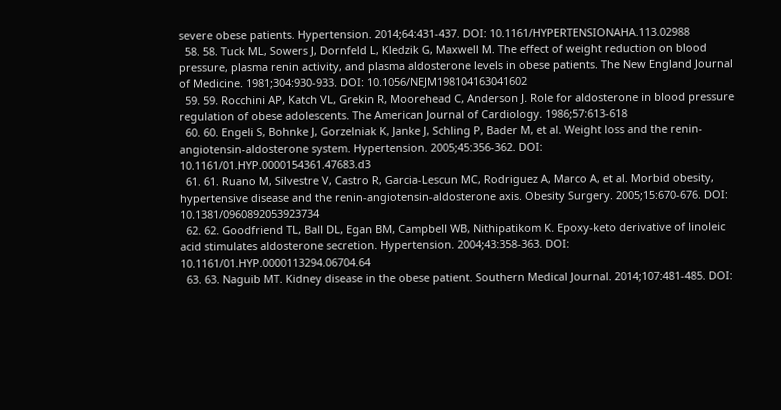severe obese patients. Hypertension. 2014;64:431-437. DOI: 10.1161/HYPERTENSIONAHA.113.02988
  58. 58. Tuck ML, Sowers J, Dornfeld L, Kledzik G, Maxwell M. The effect of weight reduction on blood pressure, plasma renin activity, and plasma aldosterone levels in obese patients. The New England Journal of Medicine. 1981;304:930-933. DOI: 10.1056/NEJM198104163041602
  59. 59. Rocchini AP, Katch VL, Grekin R, Moorehead C, Anderson J. Role for aldosterone in blood pressure regulation of obese adolescents. The American Journal of Cardiology. 1986;57:613-618
  60. 60. Engeli S, Bohnke J, Gorzelniak K, Janke J, Schling P, Bader M, et al. Weight loss and the renin-angiotensin-aldosterone system. Hypertension. 2005;45:356-362. DOI: 10.1161/01.HYP.0000154361.47683.d3
  61. 61. Ruano M, Silvestre V, Castro R, Garcia-Lescun MC, Rodriguez A, Marco A, et al. Morbid obesity, hypertensive disease and the renin-angiotensin-aldosterone axis. Obesity Surgery. 2005;15:670-676. DOI: 10.1381/0960892053923734
  62. 62. Goodfriend TL, Ball DL, Egan BM, Campbell WB, Nithipatikom K. Epoxy-keto derivative of linoleic acid stimulates aldosterone secretion. Hypertension. 2004;43:358-363. DOI: 10.1161/01.HYP.0000113294.06704.64
  63. 63. Naguib MT. Kidney disease in the obese patient. Southern Medical Journal. 2014;107:481-485. DOI: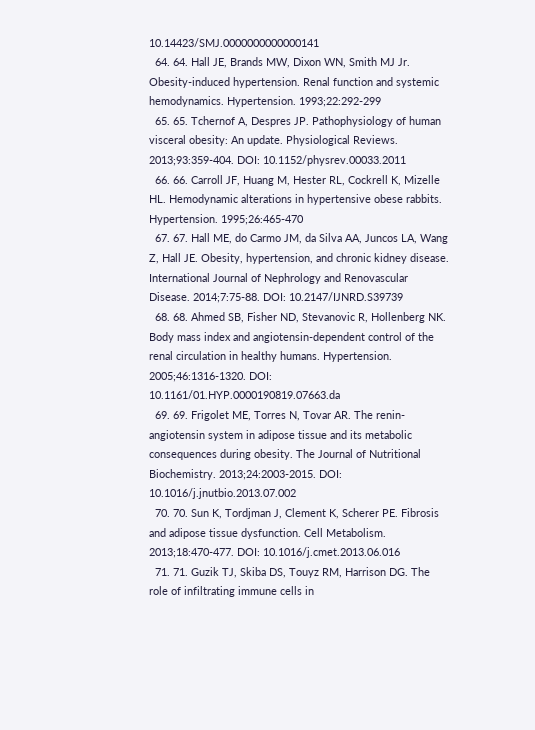10.14423/SMJ.0000000000000141
  64. 64. Hall JE, Brands MW, Dixon WN, Smith MJ Jr. Obesity-induced hypertension. Renal function and systemic hemodynamics. Hypertension. 1993;22:292-299
  65. 65. Tchernof A, Despres JP. Pathophysiology of human visceral obesity: An update. Physiological Reviews. 2013;93:359-404. DOI: 10.1152/physrev.00033.2011
  66. 66. Carroll JF, Huang M, Hester RL, Cockrell K, Mizelle HL. Hemodynamic alterations in hypertensive obese rabbits. Hypertension. 1995;26:465-470
  67. 67. Hall ME, do Carmo JM, da Silva AA, Juncos LA, Wang Z, Hall JE. Obesity, hypertension, and chronic kidney disease. International Journal of Nephrology and Renovascular Disease. 2014;7:75-88. DOI: 10.2147/IJNRD.S39739
  68. 68. Ahmed SB, Fisher ND, Stevanovic R, Hollenberg NK. Body mass index and angiotensin-dependent control of the renal circulation in healthy humans. Hypertension. 2005;46:1316-1320. DOI: 10.1161/01.HYP.0000190819.07663.da
  69. 69. Frigolet ME, Torres N, Tovar AR. The renin-angiotensin system in adipose tissue and its metabolic consequences during obesity. The Journal of Nutritional Biochemistry. 2013;24:2003-2015. DOI: 10.1016/j.jnutbio.2013.07.002
  70. 70. Sun K, Tordjman J, Clement K, Scherer PE. Fibrosis and adipose tissue dysfunction. Cell Metabolism. 2013;18:470-477. DOI: 10.1016/j.cmet.2013.06.016
  71. 71. Guzik TJ, Skiba DS, Touyz RM, Harrison DG. The role of infiltrating immune cells in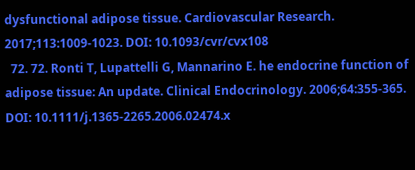dysfunctional adipose tissue. Cardiovascular Research. 2017;113:1009-1023. DOI: 10.1093/cvr/cvx108
  72. 72. Ronti T, Lupattelli G, Mannarino E. he endocrine function of adipose tissue: An update. Clinical Endocrinology. 2006;64:355-365. DOI: 10.1111/j.1365-2265.2006.02474.x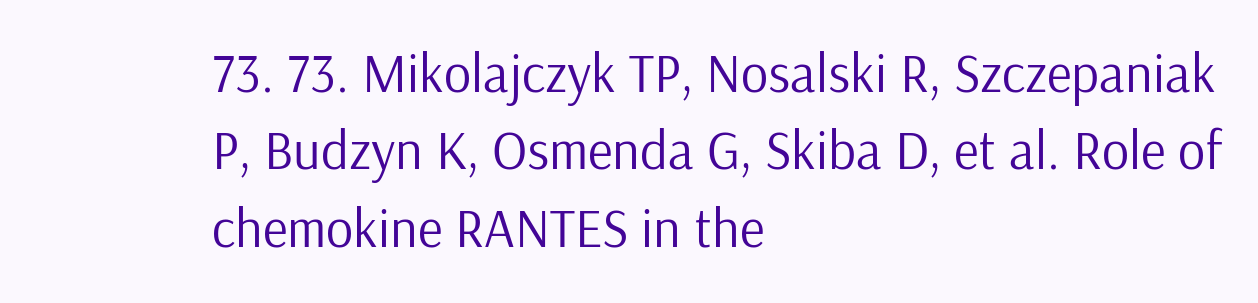73. 73. Mikolajczyk TP, Nosalski R, Szczepaniak P, Budzyn K, Osmenda G, Skiba D, et al. Role of chemokine RANTES in the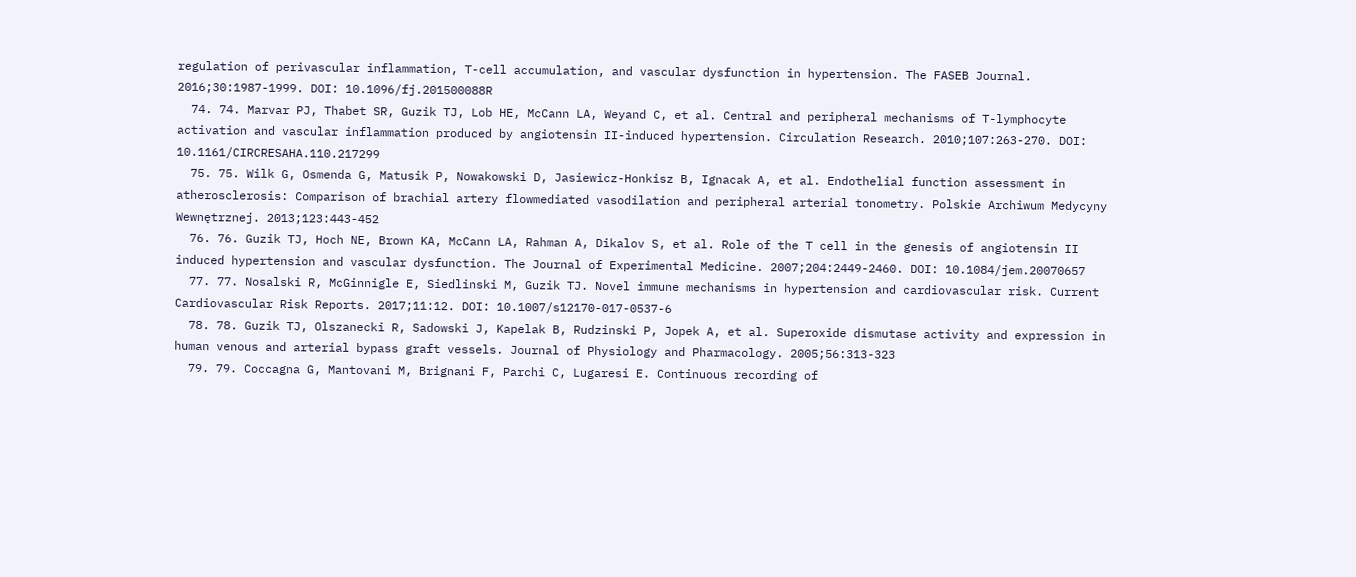regulation of perivascular inflammation, T-cell accumulation, and vascular dysfunction in hypertension. The FASEB Journal. 2016;30:1987-1999. DOI: 10.1096/fj.201500088R
  74. 74. Marvar PJ, Thabet SR, Guzik TJ, Lob HE, McCann LA, Weyand C, et al. Central and peripheral mechanisms of T-lymphocyte activation and vascular inflammation produced by angiotensin II-induced hypertension. Circulation Research. 2010;107:263-270. DOI: 10.1161/CIRCRESAHA.110.217299
  75. 75. Wilk G, Osmenda G, Matusik P, Nowakowski D, Jasiewicz-Honkisz B, Ignacak A, et al. Endothelial function assessment in atherosclerosis: Comparison of brachial artery flowmediated vasodilation and peripheral arterial tonometry. Polskie Archiwum Medycyny Wewnętrznej. 2013;123:443-452
  76. 76. Guzik TJ, Hoch NE, Brown KA, McCann LA, Rahman A, Dikalov S, et al. Role of the T cell in the genesis of angiotensin II induced hypertension and vascular dysfunction. The Journal of Experimental Medicine. 2007;204:2449-2460. DOI: 10.1084/jem.20070657
  77. 77. Nosalski R, McGinnigle E, Siedlinski M, Guzik TJ. Novel immune mechanisms in hypertension and cardiovascular risk. Current Cardiovascular Risk Reports. 2017;11:12. DOI: 10.1007/s12170-017-0537-6
  78. 78. Guzik TJ, Olszanecki R, Sadowski J, Kapelak B, Rudzinski P, Jopek A, et al. Superoxide dismutase activity and expression in human venous and arterial bypass graft vessels. Journal of Physiology and Pharmacology. 2005;56:313-323
  79. 79. Coccagna G, Mantovani M, Brignani F, Parchi C, Lugaresi E. Continuous recording of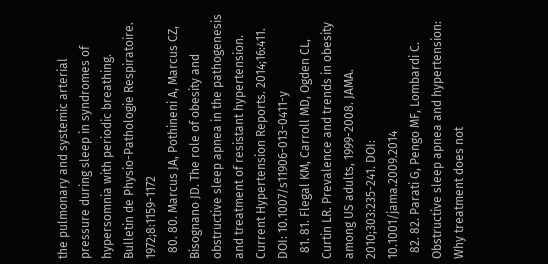the pulmonary and systemic arterial pressure during sleep in syndromes of hypersomnia with periodic breathing. Bulletin de Physio-Pathologie Respiratoire. 1972;8:1159-1172
  80. 80. Marcus JA, Pothineni A, Marcus CZ, Bisognano JD. The role of obesity and obstructive sleep apnea in the pathogenesis and treatment of resistant hypertension. Current Hypertension Reports. 2014;16:411. DOI: 10.1007/s11906-013-0411-y
  81. 81. Flegal KM, Carroll MD, Ogden CL, Curtin LR. Prevalence and trends in obesity among US adults, 1999-2008. JAMA. 2010;303:235-241. DOI: 10.1001/jama.2009.2014
  82. 82. Parati G, Pengo MF, Lombardi C. Obstructive sleep apnea and hypertension: Why treatment does not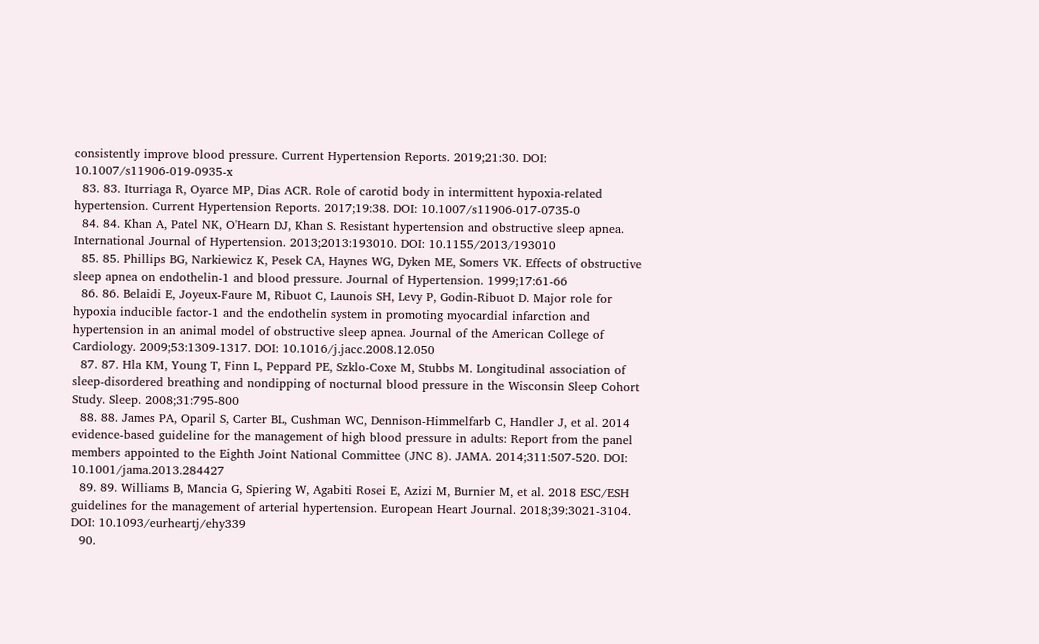consistently improve blood pressure. Current Hypertension Reports. 2019;21:30. DOI: 10.1007/s11906-019-0935-x
  83. 83. Iturriaga R, Oyarce MP, Dias ACR. Role of carotid body in intermittent hypoxia-related hypertension. Current Hypertension Reports. 2017;19:38. DOI: 10.1007/s11906-017-0735-0
  84. 84. Khan A, Patel NK, O'Hearn DJ, Khan S. Resistant hypertension and obstructive sleep apnea. International Journal of Hypertension. 2013;2013:193010. DOI: 10.1155/2013/193010
  85. 85. Phillips BG, Narkiewicz K, Pesek CA, Haynes WG, Dyken ME, Somers VK. Effects of obstructive sleep apnea on endothelin-1 and blood pressure. Journal of Hypertension. 1999;17:61-66
  86. 86. Belaidi E, Joyeux-Faure M, Ribuot C, Launois SH, Levy P, Godin-Ribuot D. Major role for hypoxia inducible factor-1 and the endothelin system in promoting myocardial infarction and hypertension in an animal model of obstructive sleep apnea. Journal of the American College of Cardiology. 2009;53:1309-1317. DOI: 10.1016/j.jacc.2008.12.050
  87. 87. Hla KM, Young T, Finn L, Peppard PE, Szklo-Coxe M, Stubbs M. Longitudinal association of sleep-disordered breathing and nondipping of nocturnal blood pressure in the Wisconsin Sleep Cohort Study. Sleep. 2008;31:795-800
  88. 88. James PA, Oparil S, Carter BL, Cushman WC, Dennison-Himmelfarb C, Handler J, et al. 2014 evidence-based guideline for the management of high blood pressure in adults: Report from the panel members appointed to the Eighth Joint National Committee (JNC 8). JAMA. 2014;311:507-520. DOI: 10.1001/jama.2013.284427
  89. 89. Williams B, Mancia G, Spiering W, Agabiti Rosei E, Azizi M, Burnier M, et al. 2018 ESC/ESH guidelines for the management of arterial hypertension. European Heart Journal. 2018;39:3021-3104. DOI: 10.1093/eurheartj/ehy339
  90.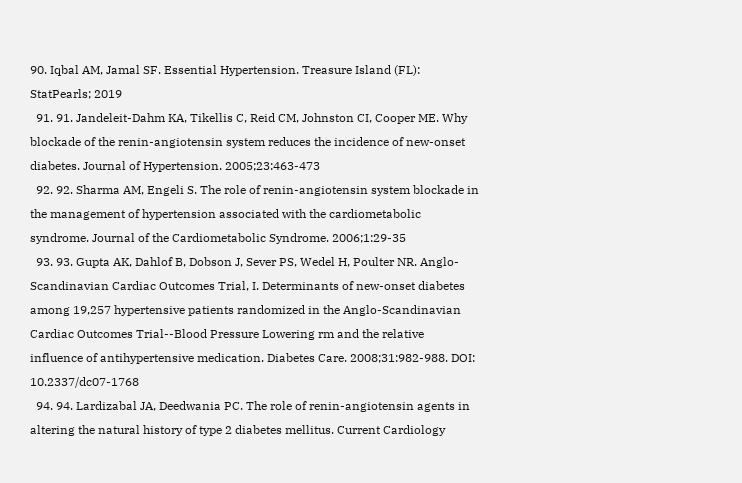90. Iqbal AM, Jamal SF. Essential Hypertension. Treasure Island (FL): StatPearls; 2019
  91. 91. Jandeleit-Dahm KA, Tikellis C, Reid CM, Johnston CI, Cooper ME. Why blockade of the renin-angiotensin system reduces the incidence of new-onset diabetes. Journal of Hypertension. 2005;23:463-473
  92. 92. Sharma AM, Engeli S. The role of renin-angiotensin system blockade in the management of hypertension associated with the cardiometabolic syndrome. Journal of the Cardiometabolic Syndrome. 2006;1:29-35
  93. 93. Gupta AK, Dahlof B, Dobson J, Sever PS, Wedel H, Poulter NR. Anglo-Scandinavian Cardiac Outcomes Trial, I. Determinants of new-onset diabetes among 19,257 hypertensive patients randomized in the Anglo-Scandinavian Cardiac Outcomes Trial--Blood Pressure Lowering rm and the relative influence of antihypertensive medication. Diabetes Care. 2008;31:982-988. DOI: 10.2337/dc07-1768
  94. 94. Lardizabal JA, Deedwania PC. The role of renin-angiotensin agents in altering the natural history of type 2 diabetes mellitus. Current Cardiology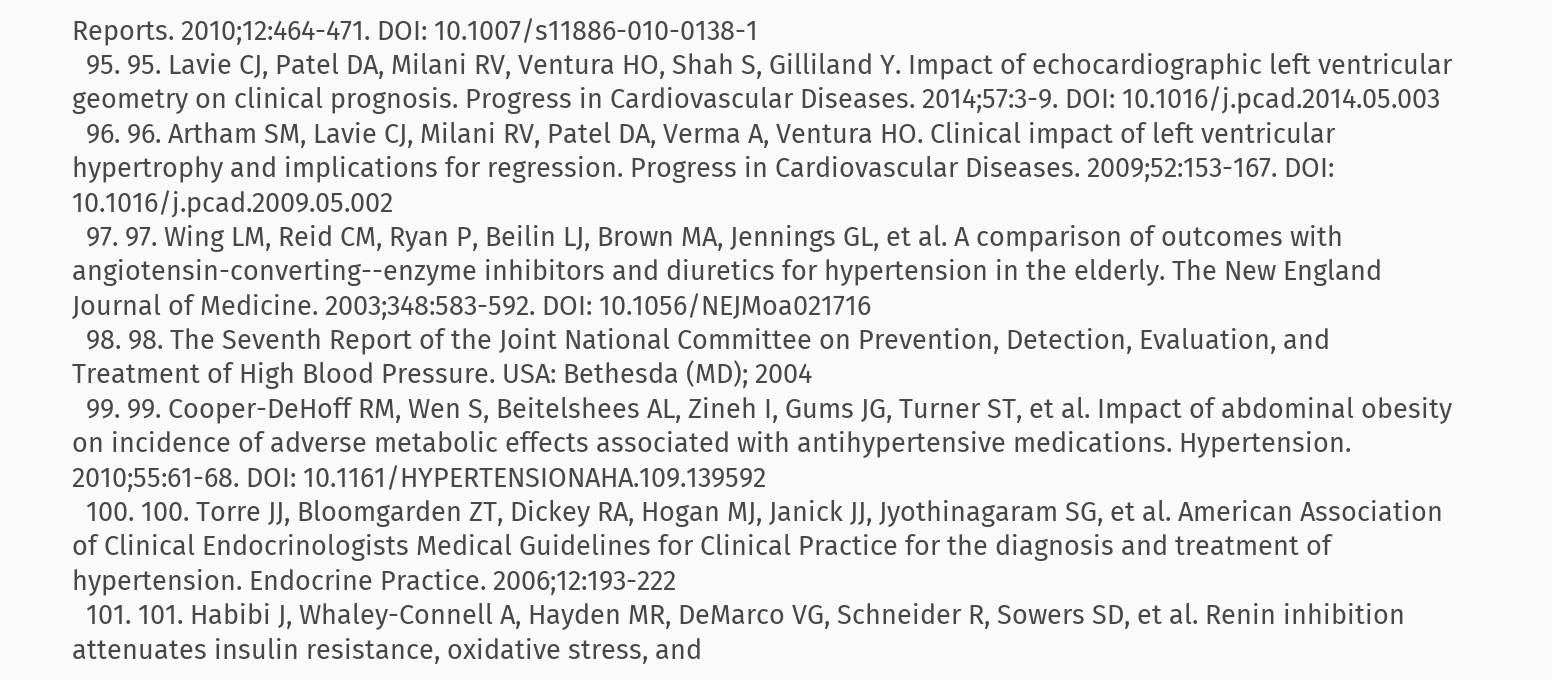Reports. 2010;12:464-471. DOI: 10.1007/s11886-010-0138-1
  95. 95. Lavie CJ, Patel DA, Milani RV, Ventura HO, Shah S, Gilliland Y. Impact of echocardiographic left ventricular geometry on clinical prognosis. Progress in Cardiovascular Diseases. 2014;57:3-9. DOI: 10.1016/j.pcad.2014.05.003
  96. 96. Artham SM, Lavie CJ, Milani RV, Patel DA, Verma A, Ventura HO. Clinical impact of left ventricular hypertrophy and implications for regression. Progress in Cardiovascular Diseases. 2009;52:153-167. DOI: 10.1016/j.pcad.2009.05.002
  97. 97. Wing LM, Reid CM, Ryan P, Beilin LJ, Brown MA, Jennings GL, et al. A comparison of outcomes with angiotensin-converting--enzyme inhibitors and diuretics for hypertension in the elderly. The New England Journal of Medicine. 2003;348:583-592. DOI: 10.1056/NEJMoa021716
  98. 98. The Seventh Report of the Joint National Committee on Prevention, Detection, Evaluation, and Treatment of High Blood Pressure. USA: Bethesda (MD); 2004
  99. 99. Cooper-DeHoff RM, Wen S, Beitelshees AL, Zineh I, Gums JG, Turner ST, et al. Impact of abdominal obesity on incidence of adverse metabolic effects associated with antihypertensive medications. Hypertension. 2010;55:61-68. DOI: 10.1161/HYPERTENSIONAHA.109.139592
  100. 100. Torre JJ, Bloomgarden ZT, Dickey RA, Hogan MJ, Janick JJ, Jyothinagaram SG, et al. American Association of Clinical Endocrinologists Medical Guidelines for Clinical Practice for the diagnosis and treatment of hypertension. Endocrine Practice. 2006;12:193-222
  101. 101. Habibi J, Whaley-Connell A, Hayden MR, DeMarco VG, Schneider R, Sowers SD, et al. Renin inhibition attenuates insulin resistance, oxidative stress, and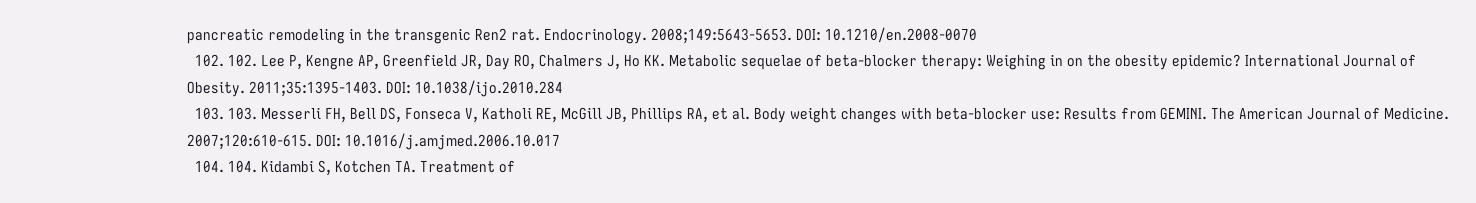pancreatic remodeling in the transgenic Ren2 rat. Endocrinology. 2008;149:5643-5653. DOI: 10.1210/en.2008-0070
  102. 102. Lee P, Kengne AP, Greenfield JR, Day RO, Chalmers J, Ho KK. Metabolic sequelae of beta-blocker therapy: Weighing in on the obesity epidemic? International Journal of Obesity. 2011;35:1395-1403. DOI: 10.1038/ijo.2010.284
  103. 103. Messerli FH, Bell DS, Fonseca V, Katholi RE, McGill JB, Phillips RA, et al. Body weight changes with beta-blocker use: Results from GEMINI. The American Journal of Medicine. 2007;120:610-615. DOI: 10.1016/j.amjmed.2006.10.017
  104. 104. Kidambi S, Kotchen TA. Treatment of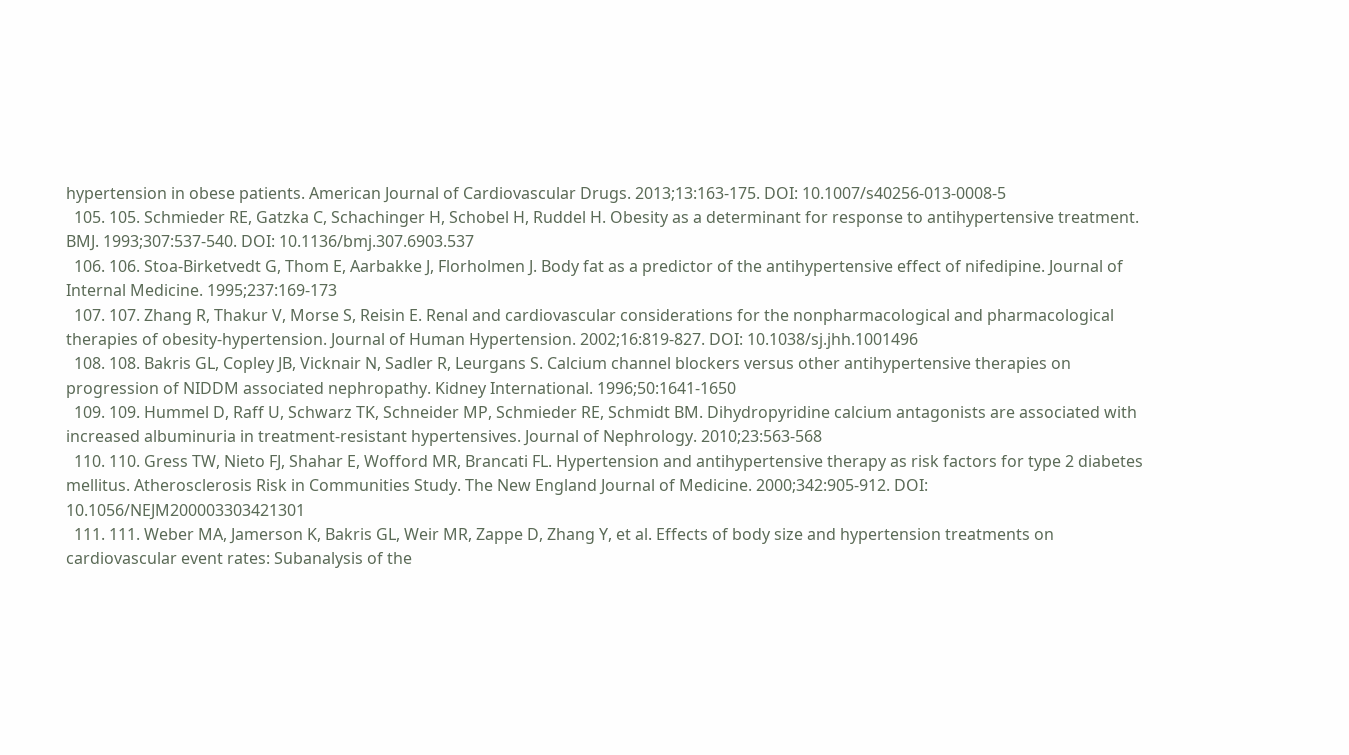hypertension in obese patients. American Journal of Cardiovascular Drugs. 2013;13:163-175. DOI: 10.1007/s40256-013-0008-5
  105. 105. Schmieder RE, Gatzka C, Schachinger H, Schobel H, Ruddel H. Obesity as a determinant for response to antihypertensive treatment. BMJ. 1993;307:537-540. DOI: 10.1136/bmj.307.6903.537
  106. 106. Stoa-Birketvedt G, Thom E, Aarbakke J, Florholmen J. Body fat as a predictor of the antihypertensive effect of nifedipine. Journal of Internal Medicine. 1995;237:169-173
  107. 107. Zhang R, Thakur V, Morse S, Reisin E. Renal and cardiovascular considerations for the nonpharmacological and pharmacological therapies of obesity-hypertension. Journal of Human Hypertension. 2002;16:819-827. DOI: 10.1038/sj.jhh.1001496
  108. 108. Bakris GL, Copley JB, Vicknair N, Sadler R, Leurgans S. Calcium channel blockers versus other antihypertensive therapies on progression of NIDDM associated nephropathy. Kidney International. 1996;50:1641-1650
  109. 109. Hummel D, Raff U, Schwarz TK, Schneider MP, Schmieder RE, Schmidt BM. Dihydropyridine calcium antagonists are associated with increased albuminuria in treatment-resistant hypertensives. Journal of Nephrology. 2010;23:563-568
  110. 110. Gress TW, Nieto FJ, Shahar E, Wofford MR, Brancati FL. Hypertension and antihypertensive therapy as risk factors for type 2 diabetes mellitus. Atherosclerosis Risk in Communities Study. The New England Journal of Medicine. 2000;342:905-912. DOI: 10.1056/NEJM200003303421301
  111. 111. Weber MA, Jamerson K, Bakris GL, Weir MR, Zappe D, Zhang Y, et al. Effects of body size and hypertension treatments on cardiovascular event rates: Subanalysis of the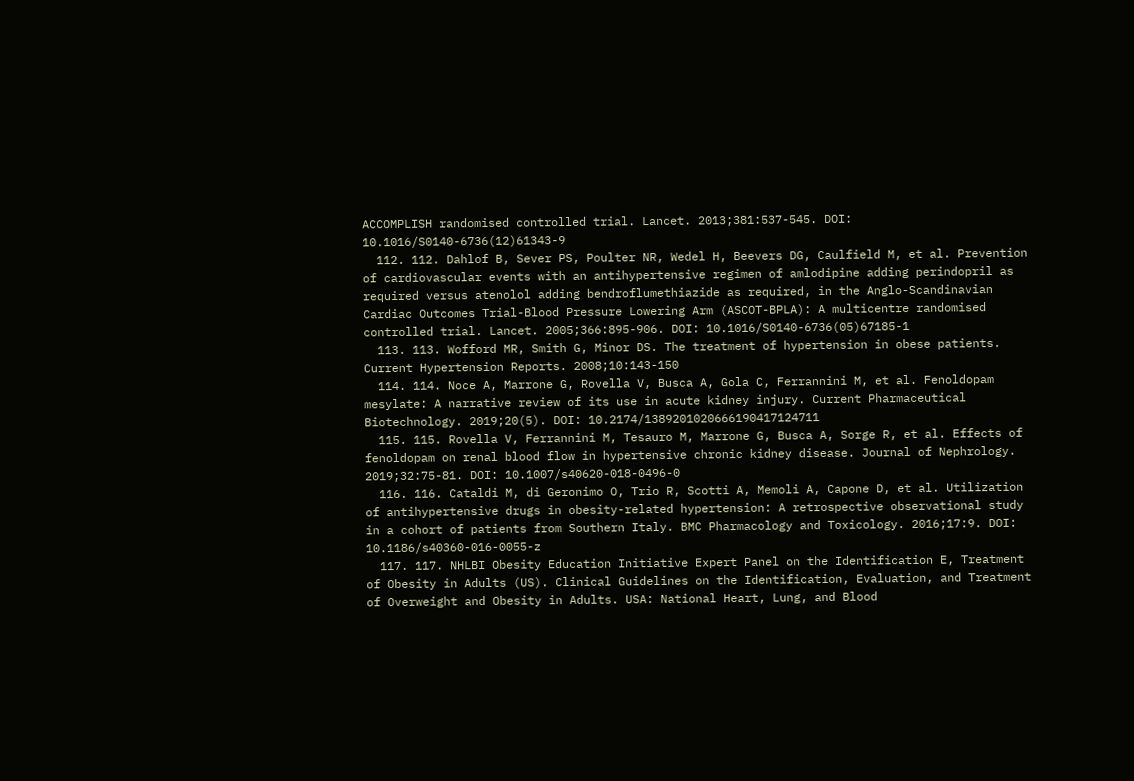ACCOMPLISH randomised controlled trial. Lancet. 2013;381:537-545. DOI: 10.1016/S0140-6736(12)61343-9
  112. 112. Dahlof B, Sever PS, Poulter NR, Wedel H, Beevers DG, Caulfield M, et al. Prevention of cardiovascular events with an antihypertensive regimen of amlodipine adding perindopril as required versus atenolol adding bendroflumethiazide as required, in the Anglo-Scandinavian Cardiac Outcomes Trial-Blood Pressure Lowering Arm (ASCOT-BPLA): A multicentre randomised controlled trial. Lancet. 2005;366:895-906. DOI: 10.1016/S0140-6736(05)67185-1
  113. 113. Wofford MR, Smith G, Minor DS. The treatment of hypertension in obese patients. Current Hypertension Reports. 2008;10:143-150
  114. 114. Noce A, Marrone G, Rovella V, Busca A, Gola C, Ferrannini M, et al. Fenoldopam mesylate: A narrative review of its use in acute kidney injury. Current Pharmaceutical Biotechnology. 2019;20(5). DOI: 10.2174/1389201020666190417124711
  115. 115. Rovella V, Ferrannini M, Tesauro M, Marrone G, Busca A, Sorge R, et al. Effects of fenoldopam on renal blood flow in hypertensive chronic kidney disease. Journal of Nephrology. 2019;32:75-81. DOI: 10.1007/s40620-018-0496-0
  116. 116. Cataldi M, di Geronimo O, Trio R, Scotti A, Memoli A, Capone D, et al. Utilization of antihypertensive drugs in obesity-related hypertension: A retrospective observational study in a cohort of patients from Southern Italy. BMC Pharmacology and Toxicology. 2016;17:9. DOI: 10.1186/s40360-016-0055-z
  117. 117. NHLBI Obesity Education Initiative Expert Panel on the Identification E, Treatment of Obesity in Adults (US). Clinical Guidelines on the Identification, Evaluation, and Treatment of Overweight and Obesity in Adults. USA: National Heart, Lung, and Blood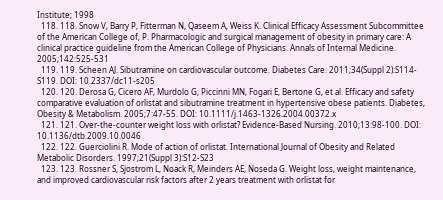Institute; 1998
  118. 118. Snow V, Barry P, Fitterman N, Qaseem A, Weiss K. Clinical Efficacy Assessment Subcommittee of the American College of, P. Pharmacologic and surgical management of obesity in primary care: A clinical practice guideline from the American College of Physicians. Annals of Internal Medicine. 2005;142:525-531
  119. 119. Scheen AJ. Sibutramine on cardiovascular outcome. Diabetes Care. 2011;34(Suppl 2):S114-S119. DOI: 10.2337/dc11-s205
  120. 120. Derosa G, Cicero AF, Murdolo G, Piccinni MN, Fogari E, Bertone G, et al. Efficacy and safety comparative evaluation of orlistat and sibutramine treatment in hypertensive obese patients. Diabetes, Obesity & Metabolism. 2005;7:47-55. DOI: 10.1111/j.1463-1326.2004.00372.x
  121. 121. Over-the-counter weight loss with orlistat? Evidence-Based Nursing. 2010;13:98-100. DOI: 10.1136/dtb.2009.10.0046
  122. 122. Guerciolini R. Mode of action of orlistat. International Journal of Obesity and Related Metabolic Disorders. 1997;21(Suppl 3):S12-S23
  123. 123. Rossner S, Sjostrom L, Noack R, Meinders AE, Noseda G. Weight loss, weight maintenance, and improved cardiovascular risk factors after 2 years treatment with orlistat for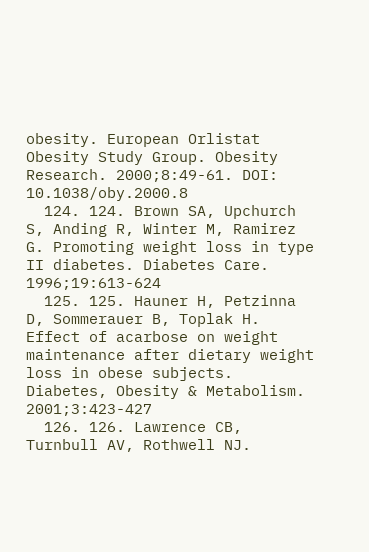obesity. European Orlistat Obesity Study Group. Obesity Research. 2000;8:49-61. DOI: 10.1038/oby.2000.8
  124. 124. Brown SA, Upchurch S, Anding R, Winter M, Ramirez G. Promoting weight loss in type II diabetes. Diabetes Care. 1996;19:613-624
  125. 125. Hauner H, Petzinna D, Sommerauer B, Toplak H. Effect of acarbose on weight maintenance after dietary weight loss in obese subjects. Diabetes, Obesity & Metabolism. 2001;3:423-427
  126. 126. Lawrence CB, Turnbull AV, Rothwell NJ.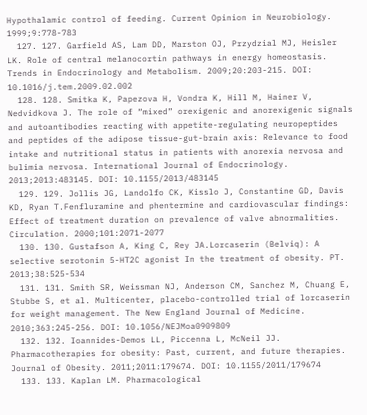Hypothalamic control of feeding. Current Opinion in Neurobiology. 1999;9:778-783
  127. 127. Garfield AS, Lam DD, Marston OJ, Przydzial MJ, Heisler LK. Role of central melanocortin pathways in energy homeostasis. Trends in Endocrinology and Metabolism. 2009;20:203-215. DOI: 10.1016/j.tem.2009.02.002
  128. 128. Smitka K, Papezova H, Vondra K, Hill M, Hainer V, Nedvidkova J. The role of “mixed” orexigenic and anorexigenic signals and autoantibodies reacting with appetite-regulating neuropeptides and peptides of the adipose tissue-gut-brain axis: Relevance to food intake and nutritional status in patients with anorexia nervosa and bulimia nervosa. International Journal of Endocrinology. 2013;2013:483145. DOI: 10.1155/2013/483145
  129. 129. Jollis JG, Landolfo CK, Kisslo J, Constantine GD, Davis KD, Ryan T.Fenfluramine and phentermine and cardiovascular findings: Effect of treatment duration on prevalence of valve abnormalities. Circulation. 2000;101:2071-2077
  130. 130. Gustafson A, King C, Rey JA.Lorcaserin (Belviq): A selective serotonin 5-HT2C agonist In the treatment of obesity. PT. 2013;38:525-534
  131. 131. Smith SR, Weissman NJ, Anderson CM, Sanchez M, Chuang E, Stubbe S, et al. Multicenter, placebo-controlled trial of lorcaserin for weight management. The New England Journal of Medicine. 2010;363:245-256. DOI: 10.1056/NEJMoa0909809
  132. 132. Ioannides-Demos LL, Piccenna L, McNeil JJ. Pharmacotherapies for obesity: Past, current, and future therapies. Journal of Obesity. 2011;2011:179674. DOI: 10.1155/2011/179674
  133. 133. Kaplan LM. Pharmacological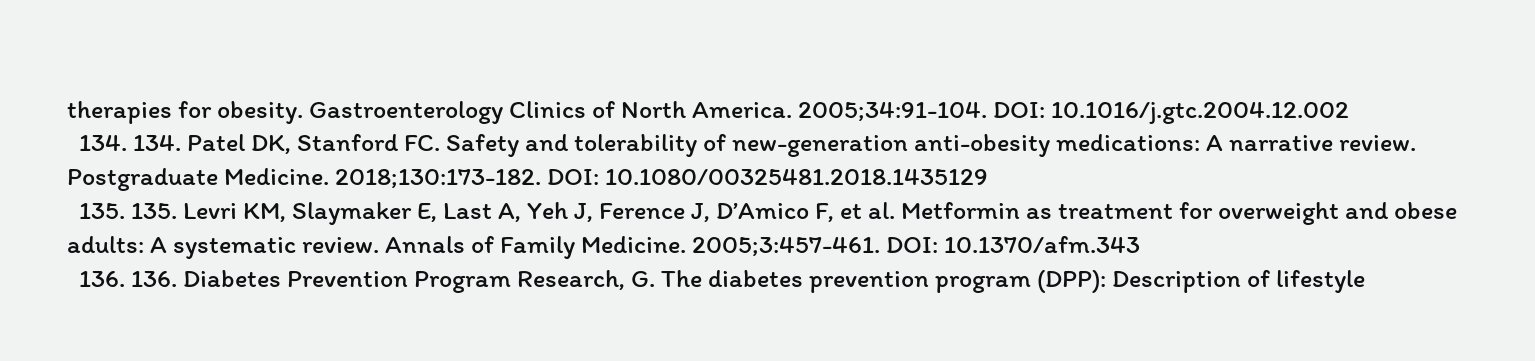therapies for obesity. Gastroenterology Clinics of North America. 2005;34:91-104. DOI: 10.1016/j.gtc.2004.12.002
  134. 134. Patel DK, Stanford FC. Safety and tolerability of new-generation anti-obesity medications: A narrative review. Postgraduate Medicine. 2018;130:173-182. DOI: 10.1080/00325481.2018.1435129
  135. 135. Levri KM, Slaymaker E, Last A, Yeh J, Ference J, D’Amico F, et al. Metformin as treatment for overweight and obese adults: A systematic review. Annals of Family Medicine. 2005;3:457-461. DOI: 10.1370/afm.343
  136. 136. Diabetes Prevention Program Research, G. The diabetes prevention program (DPP): Description of lifestyle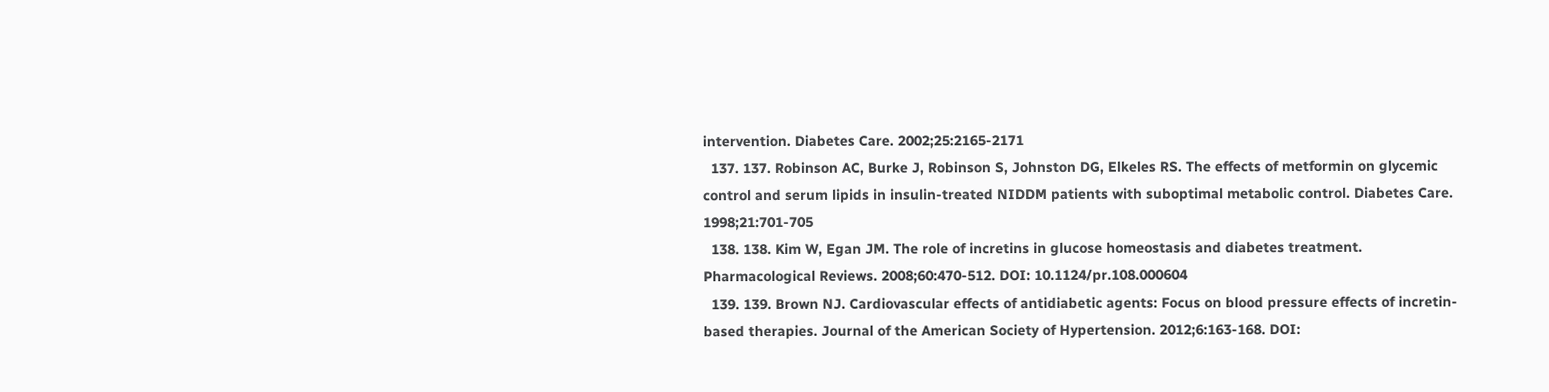intervention. Diabetes Care. 2002;25:2165-2171
  137. 137. Robinson AC, Burke J, Robinson S, Johnston DG, Elkeles RS. The effects of metformin on glycemic control and serum lipids in insulin-treated NIDDM patients with suboptimal metabolic control. Diabetes Care. 1998;21:701-705
  138. 138. Kim W, Egan JM. The role of incretins in glucose homeostasis and diabetes treatment. Pharmacological Reviews. 2008;60:470-512. DOI: 10.1124/pr.108.000604
  139. 139. Brown NJ. Cardiovascular effects of antidiabetic agents: Focus on blood pressure effects of incretin-based therapies. Journal of the American Society of Hypertension. 2012;6:163-168. DOI: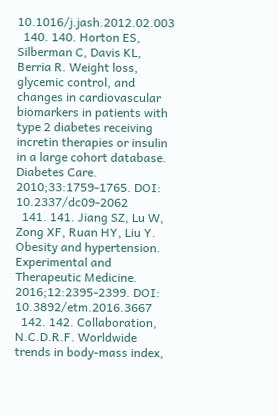10.1016/j.jash.2012.02.003
  140. 140. Horton ES, Silberman C, Davis KL, Berria R. Weight loss, glycemic control, and changes in cardiovascular biomarkers in patients with type 2 diabetes receiving incretin therapies or insulin in a large cohort database. Diabetes Care. 2010;33:1759-1765. DOI: 10.2337/dc09-2062
  141. 141. Jiang SZ, Lu W, Zong XF, Ruan HY, Liu Y. Obesity and hypertension. Experimental and Therapeutic Medicine. 2016;12:2395-2399. DOI: 10.3892/etm.2016.3667
  142. 142. Collaboration, N.C.D.R.F. Worldwide trends in body-mass index,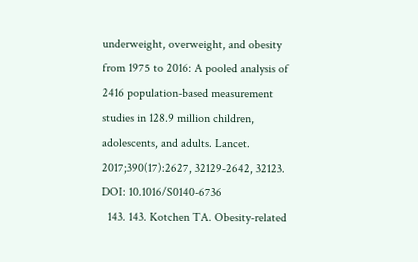underweight, overweight, and obesity from 1975 to 2016: A pooled analysis of 2416 population-based measurement studies in 128.9 million children, adolescents, and adults. Lancet. 2017;390(17):2627, 32129-2642, 32123. DOI: 10.1016/S0140-6736
  143. 143. Kotchen TA. Obesity-related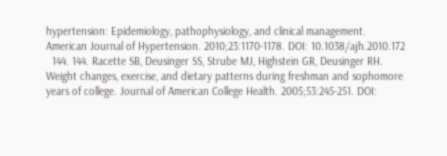hypertension: Epidemiology, pathophysiology, and clinical management. American Journal of Hypertension. 2010;23:1170-1178. DOI: 10.1038/ajh.2010.172
  144. 144. Racette SB, Deusinger SS, Strube MJ, Highstein GR, Deusinger RH. Weight changes, exercise, and dietary patterns during freshman and sophomore years of college. Journal of American College Health. 2005;53:245-251. DOI: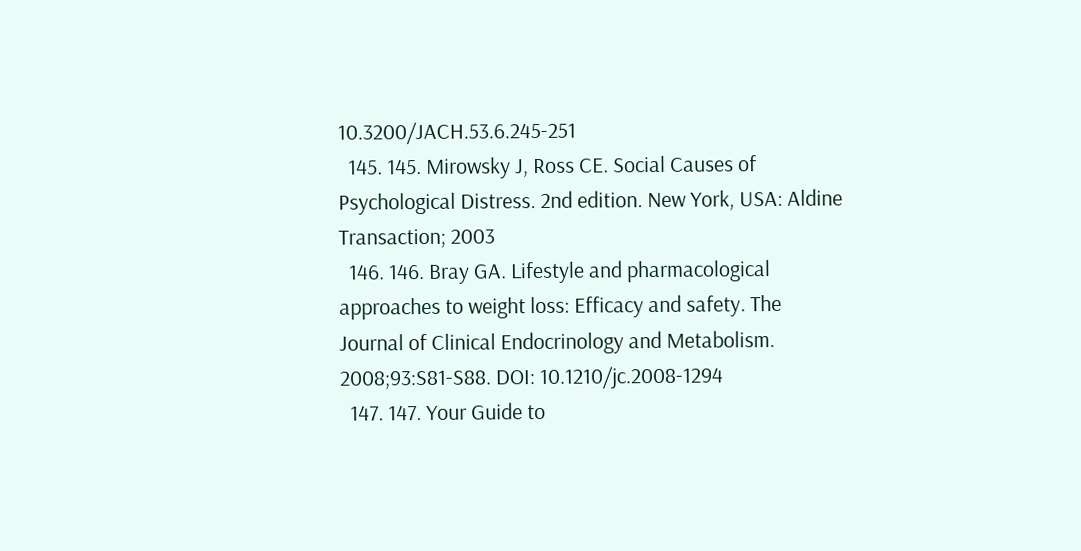10.3200/JACH.53.6.245-251
  145. 145. Mirowsky J, Ross CE. Social Causes of Psychological Distress. 2nd edition. New York, USA: Aldine Transaction; 2003
  146. 146. Bray GA. Lifestyle and pharmacological approaches to weight loss: Efficacy and safety. The Journal of Clinical Endocrinology and Metabolism. 2008;93:S81-S88. DOI: 10.1210/jc.2008-1294
  147. 147. Your Guide to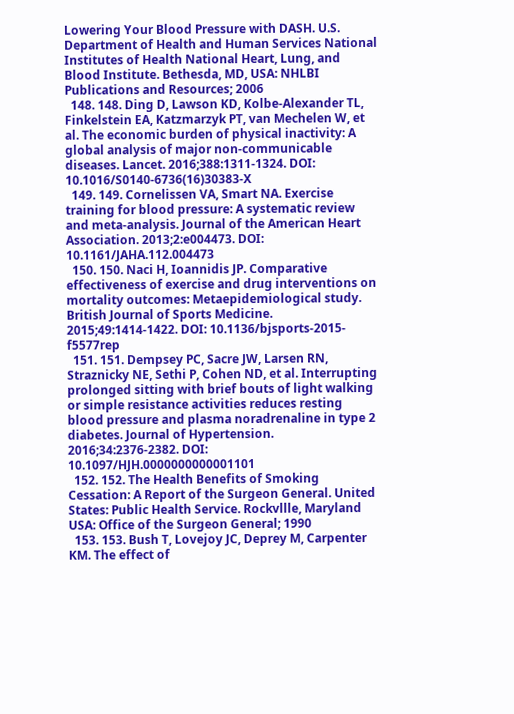Lowering Your Blood Pressure with DASH. U.S. Department of Health and Human Services National Institutes of Health National Heart, Lung, and Blood Institute. Bethesda, MD, USA: NHLBI Publications and Resources; 2006
  148. 148. Ding D, Lawson KD, Kolbe-Alexander TL, Finkelstein EA, Katzmarzyk PT, van Mechelen W, et al. The economic burden of physical inactivity: A global analysis of major non-communicable diseases. Lancet. 2016;388:1311-1324. DOI: 10.1016/S0140-6736(16)30383-X
  149. 149. Cornelissen VA, Smart NA. Exercise training for blood pressure: A systematic review and meta-analysis. Journal of the American Heart Association. 2013;2:e004473. DOI: 10.1161/JAHA.112.004473
  150. 150. Naci H, Ioannidis JP. Comparative effectiveness of exercise and drug interventions on mortality outcomes: Metaepidemiological study. British Journal of Sports Medicine. 2015;49:1414-1422. DOI: 10.1136/bjsports-2015-f5577rep
  151. 151. Dempsey PC, Sacre JW, Larsen RN, Straznicky NE, Sethi P, Cohen ND, et al. Interrupting prolonged sitting with brief bouts of light walking or simple resistance activities reduces resting blood pressure and plasma noradrenaline in type 2 diabetes. Journal of Hypertension. 2016;34:2376-2382. DOI: 10.1097/HJH.0000000000001101
  152. 152. The Health Benefits of Smoking Cessation: A Report of the Surgeon General. United States: Public Health Service. Rockvllle, Maryland USA: Office of the Surgeon General; 1990
  153. 153. Bush T, Lovejoy JC, Deprey M, Carpenter KM. The effect of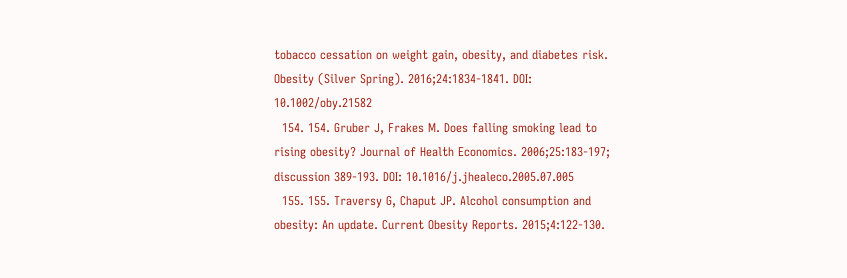tobacco cessation on weight gain, obesity, and diabetes risk. Obesity (Silver Spring). 2016;24:1834-1841. DOI: 10.1002/oby.21582
  154. 154. Gruber J, Frakes M. Does falling smoking lead to rising obesity? Journal of Health Economics. 2006;25:183-197; discussion 389-193. DOI: 10.1016/j.jhealeco.2005.07.005
  155. 155. Traversy G, Chaput JP. Alcohol consumption and obesity: An update. Current Obesity Reports. 2015;4:122-130.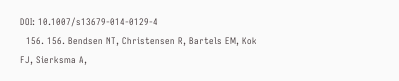DOI: 10.1007/s13679-014-0129-4
  156. 156. Bendsen NT, Christensen R, Bartels EM, Kok FJ, Sierksma A,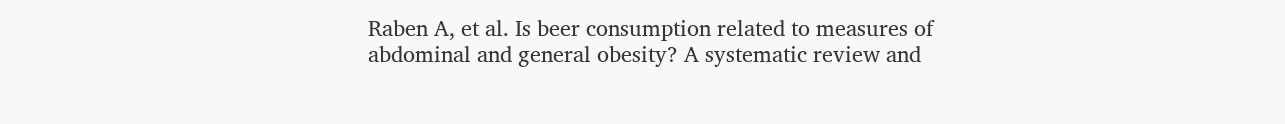Raben A, et al. Is beer consumption related to measures of abdominal and general obesity? A systematic review and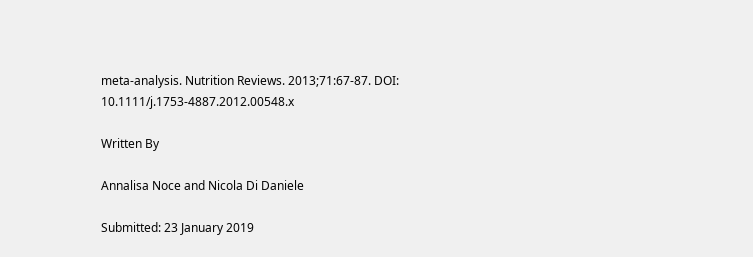meta-analysis. Nutrition Reviews. 2013;71:67-87. DOI: 10.1111/j.1753-4887.2012.00548.x

Written By

Annalisa Noce and Nicola Di Daniele

Submitted: 23 January 2019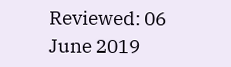Reviewed: 06 June 2019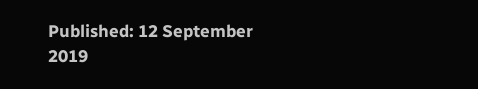Published: 12 September 2019